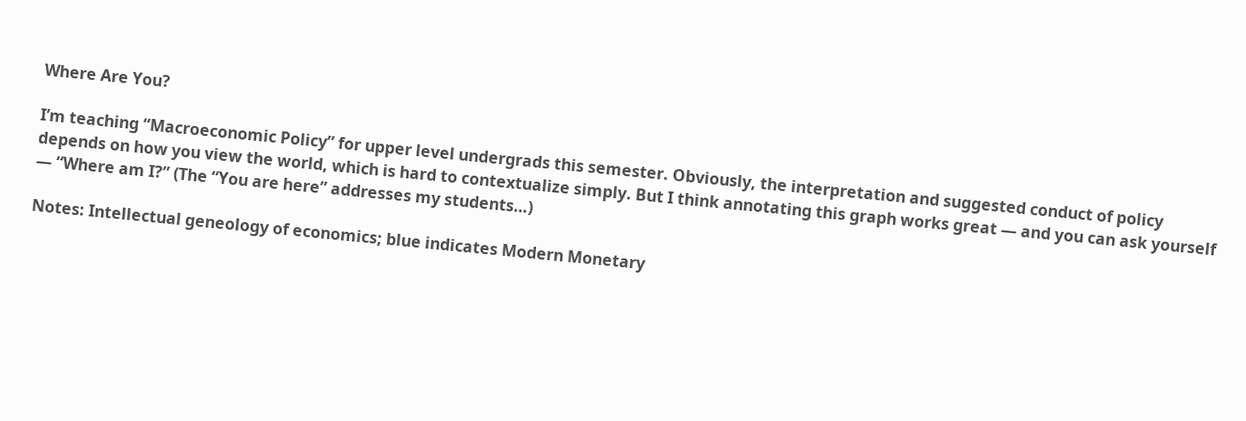Where Are You?

I’m teaching “Macroeconomic Policy” for upper level undergrads this semester. Obviously, the interpretation and suggested conduct of policy depends on how you view the world, which is hard to contextualize simply. But I think annotating this graph works great — and you can ask yourself — “Where am I?” (The “You are here” addresses my students…)

Notes: Intellectual geneology of economics; blue indicates Modern Monetary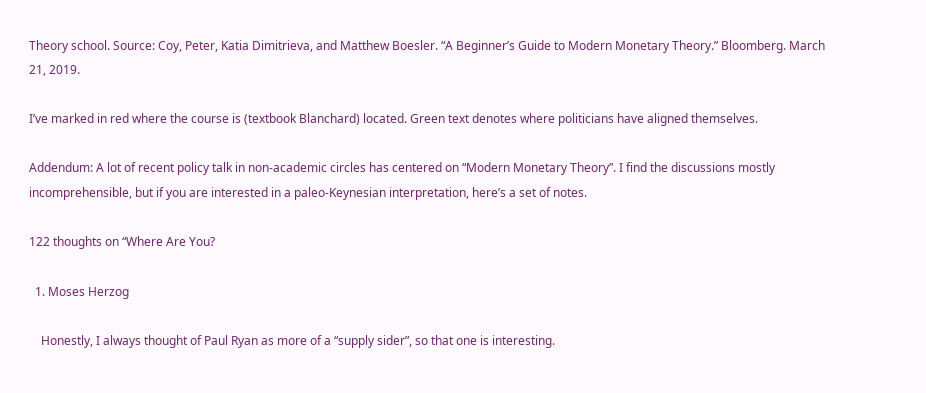Theory school. Source: Coy, Peter, Katia Dimitrieva, and Matthew Boesler. “A Beginner’s Guide to Modern Monetary Theory.” Bloomberg. March 21, 2019.

I’ve marked in red where the course is (textbook Blanchard) located. Green text denotes where politicians have aligned themselves.

Addendum: A lot of recent policy talk in non-academic circles has centered on “Modern Monetary Theory”. I find the discussions mostly incomprehensible, but if you are interested in a paleo-Keynesian interpretation, here’s a set of notes.

122 thoughts on “Where Are You?

  1. Moses Herzog

    Honestly, I always thought of Paul Ryan as more of a “supply sider”, so that one is interesting.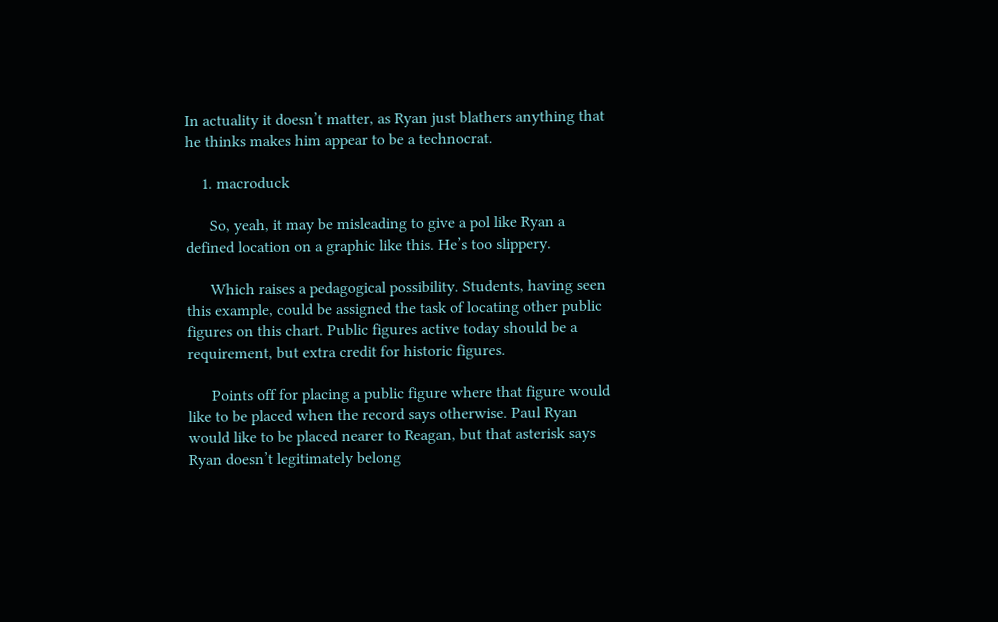In actuality it doesn’t matter, as Ryan just blathers anything that he thinks makes him appear to be a technocrat.

    1. macroduck

      So, yeah, it may be misleading to give a pol like Ryan a defined location on a graphic like this. He’s too slippery.

      Which raises a pedagogical possibility. Students, having seen this example, could be assigned the task of locating other public figures on this chart. Public figures active today should be a requirement, but extra credit for historic figures.

      Points off for placing a public figure where that figure would like to be placed when the record says otherwise. Paul Ryan would like to be placed nearer to Reagan, but that asterisk says Ryan doesn’t legitimately belong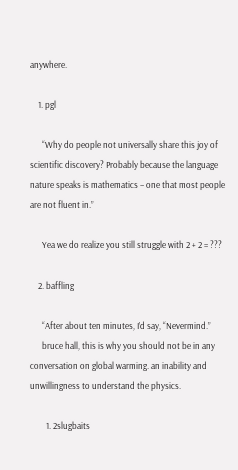anywhere.

    1. pgl

      “Why do people not universally share this joy of scientific discovery? Probably because the language nature speaks is mathematics – one that most people are not fluent in.”

      Yea we do realize you still struggle with 2 + 2 = ???

    2. baffling

      “After about ten minutes, I’d say, “Nevermind.”
      bruce hall, this is why you should not be in any conversation on global warming. an inability and unwillingness to understand the physics.

        1. 2slugbaits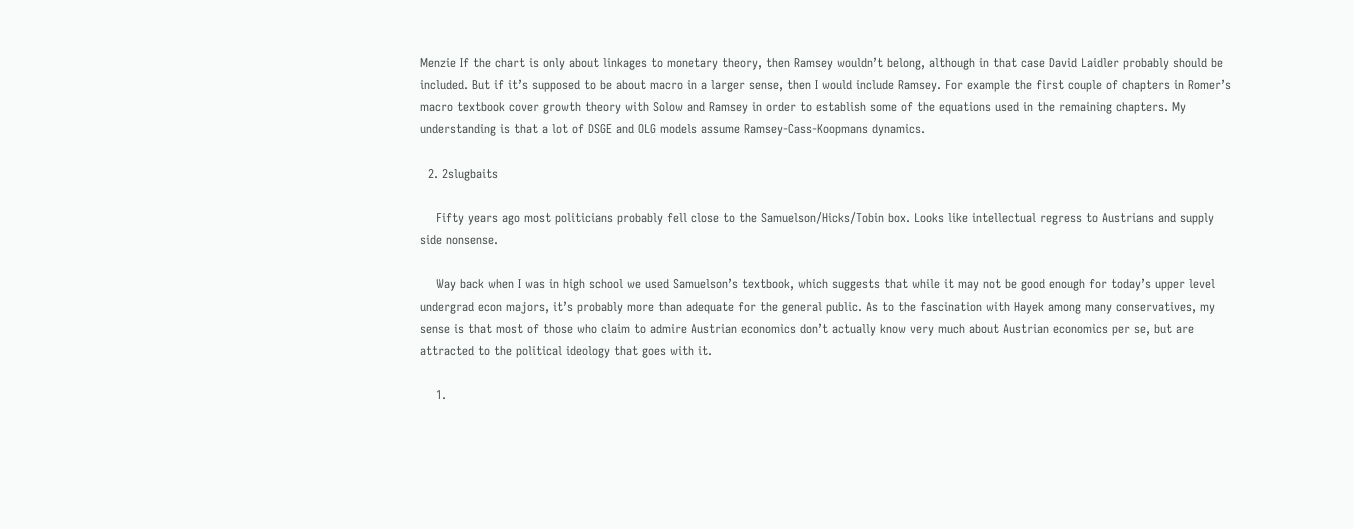Menzie If the chart is only about linkages to monetary theory, then Ramsey wouldn’t belong, although in that case David Laidler probably should be included. But if it’s supposed to be about macro in a larger sense, then I would include Ramsey. For example the first couple of chapters in Romer’s macro textbook cover growth theory with Solow and Ramsey in order to establish some of the equations used in the remaining chapters. My understanding is that a lot of DSGE and OLG models assume Ramsey-Cass-Koopmans dynamics.

  2. 2slugbaits

    Fifty years ago most politicians probably fell close to the Samuelson/Hicks/Tobin box. Looks like intellectual regress to Austrians and supply side nonsense.

    Way back when I was in high school we used Samuelson’s textbook, which suggests that while it may not be good enough for today’s upper level undergrad econ majors, it’s probably more than adequate for the general public. As to the fascination with Hayek among many conservatives, my sense is that most of those who claim to admire Austrian economics don’t actually know very much about Austrian economics per se, but are attracted to the political ideology that goes with it.

    1.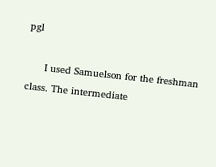pgl

      I used Samuelson for the freshman class. The intermediate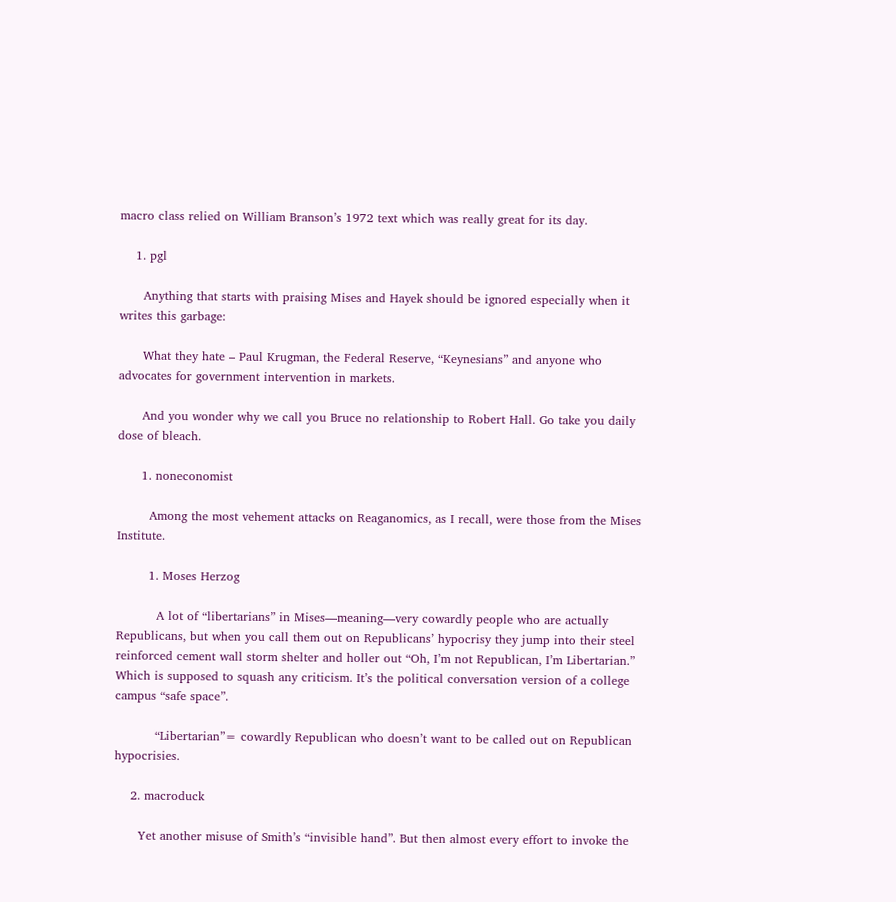macro class relied on William Branson’s 1972 text which was really great for its day.

    1. pgl

      Anything that starts with praising Mises and Hayek should be ignored especially when it writes this garbage:

      What they hate – Paul Krugman, the Federal Reserve, “Keynesians” and anyone who advocates for government intervention in markets.

      And you wonder why we call you Bruce no relationship to Robert Hall. Go take you daily dose of bleach.

      1. noneconomist

        Among the most vehement attacks on Reaganomics, as I recall, were those from the Mises Institute.

        1. Moses Herzog

          A lot of “libertarians” in Mises—meaning—very cowardly people who are actually Republicans, but when you call them out on Republicans’ hypocrisy they jump into their steel reinforced cement wall storm shelter and holler out “Oh, I’m not Republican, I’m Libertarian.” Which is supposed to squash any criticism. It’s the political conversation version of a college campus “safe space”.

          “Libertarian”= cowardly Republican who doesn’t want to be called out on Republican hypocrisies.

    2. macroduck

      Yet another misuse of Smith’s “invisible hand”. But then almost every effort to invoke the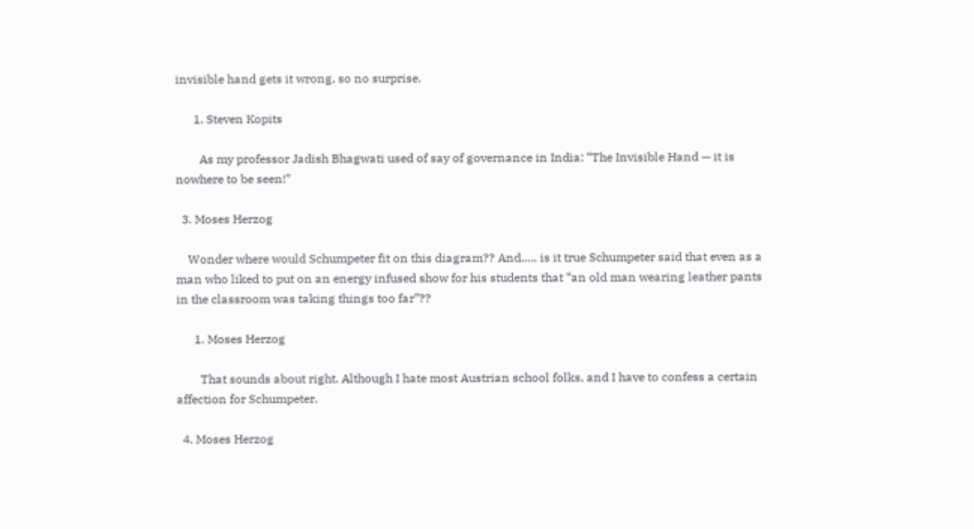invisible hand gets it wrong, so no surprise.

      1. Steven Kopits

        As my professor Jadish Bhagwati used of say of governance in India: “The Invisible Hand — it is nowhere to be seen!”

  3. Moses Herzog

    Wonder where would Schumpeter fit on this diagram?? And….. is it true Schumpeter said that even as a man who liked to put on an energy infused show for his students that “an old man wearing leather pants in the classroom was taking things too far”??

      1. Moses Herzog

        That sounds about right. Although I hate most Austrian school folks, and I have to confess a certain affection for Schumpeter.

  4. Moses Herzog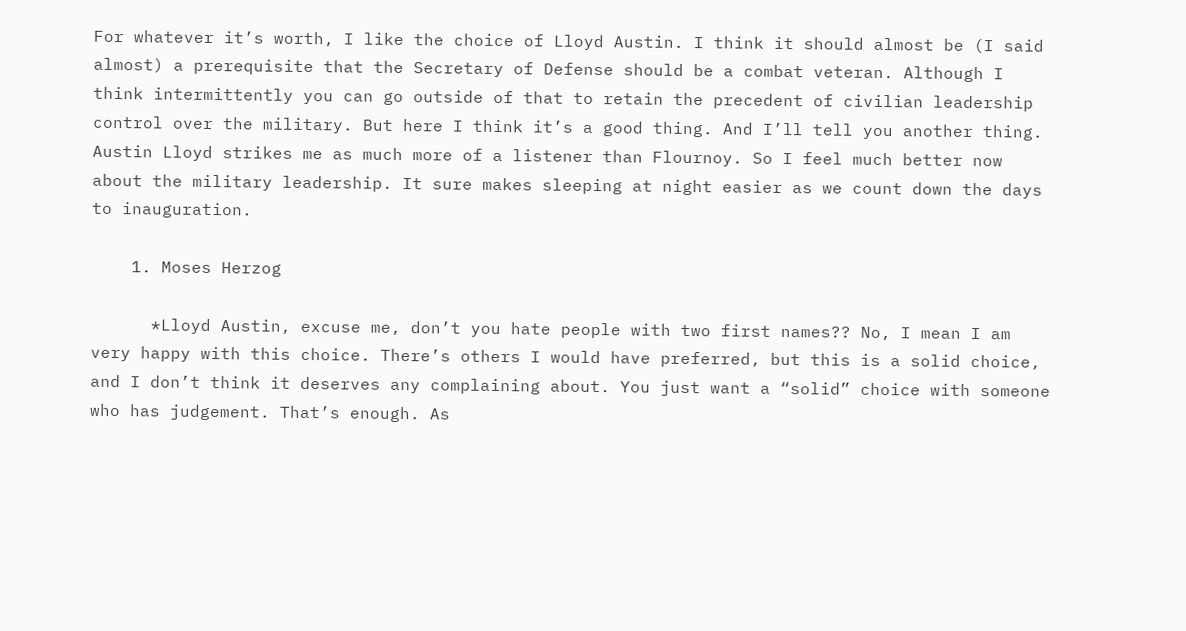For whatever it’s worth, I like the choice of Lloyd Austin. I think it should almost be (I said almost) a prerequisite that the Secretary of Defense should be a combat veteran. Although I think intermittently you can go outside of that to retain the precedent of civilian leadership control over the military. But here I think it’s a good thing. And I’ll tell you another thing. Austin Lloyd strikes me as much more of a listener than Flournoy. So I feel much better now about the military leadership. It sure makes sleeping at night easier as we count down the days to inauguration.

    1. Moses Herzog

      *Lloyd Austin, excuse me, don’t you hate people with two first names?? No, I mean I am very happy with this choice. There’s others I would have preferred, but this is a solid choice, and I don’t think it deserves any complaining about. You just want a “solid” choice with someone who has judgement. That’s enough. As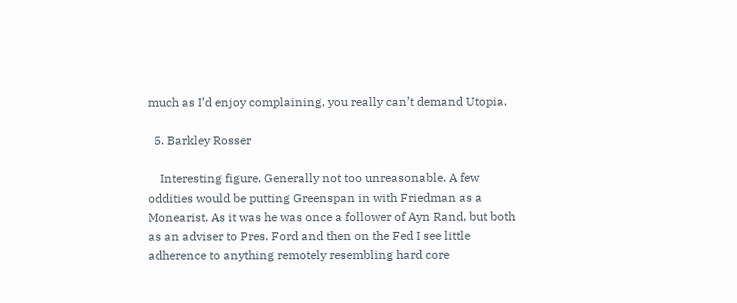much as I’d enjoy complaining, you really can’t demand Utopia.

  5. Barkley Rosser

    Interesting figure. Generally not too unreasonable. A few oddities would be putting Greenspan in with Friedman as a Monearist. As it was he was once a follower of Ayn Rand, but both as an adviser to Pres. Ford and then on the Fed I see little adherence to anything remotely resembling hard core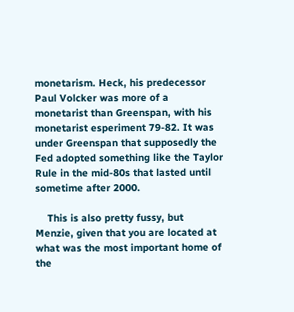monetarism. Heck, his predecessor Paul Volcker was more of a monetarist than Greenspan, with his monetarist esperiment 79-82. It was under Greenspan that supposedly the Fed adopted something like the Taylor Rule in the mid-80s that lasted until sometime after 2000.

    This is also pretty fussy, but Menzie, given that you are located at what was the most important home of the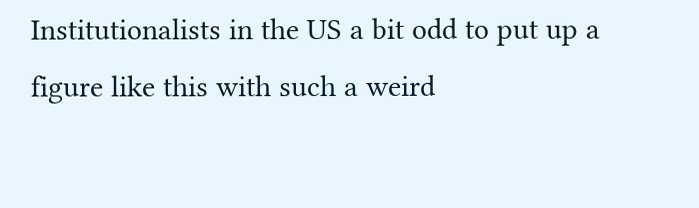Institutionalists in the US a bit odd to put up a figure like this with such a weird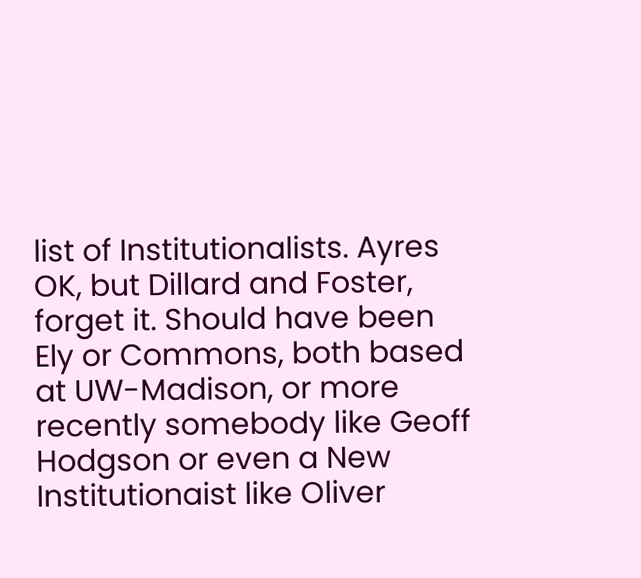list of Institutionalists. Ayres OK, but Dillard and Foster, forget it. Should have been Ely or Commons, both based at UW-Madison, or more recently somebody like Geoff Hodgson or even a New Institutionaist like Oliver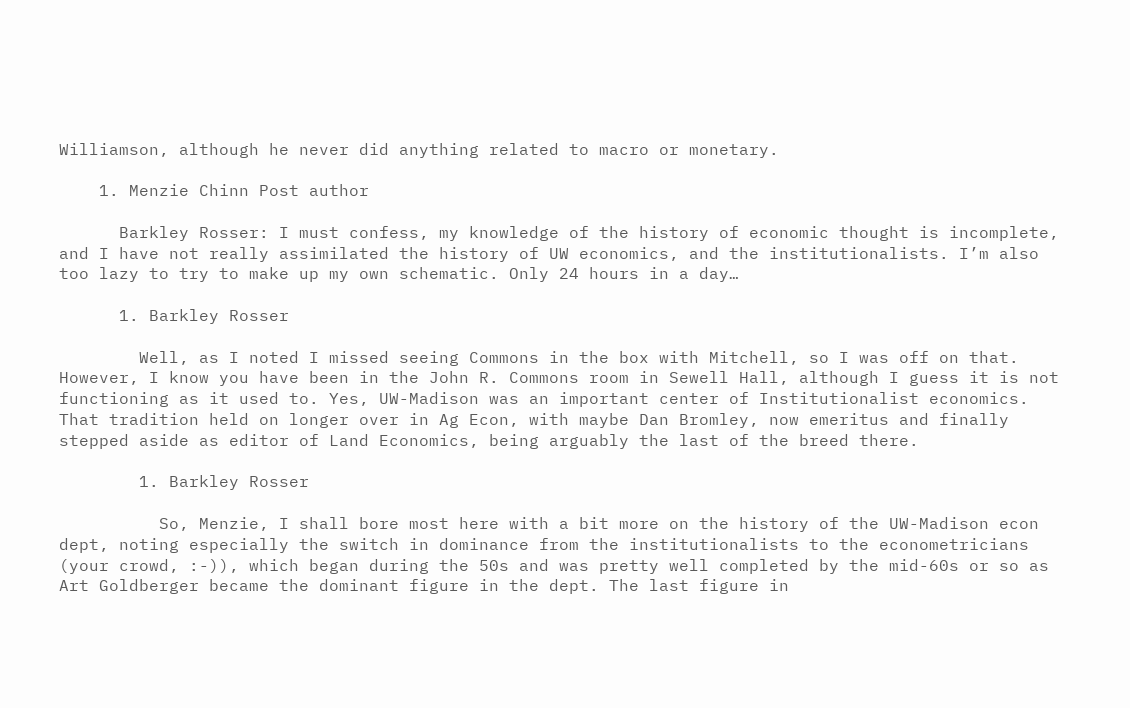Williamson, although he never did anything related to macro or monetary.

    1. Menzie Chinn Post author

      Barkley Rosser: I must confess, my knowledge of the history of economic thought is incomplete, and I have not really assimilated the history of UW economics, and the institutionalists. I’m also too lazy to try to make up my own schematic. Only 24 hours in a day…

      1. Barkley Rosser

        Well, as I noted I missed seeing Commons in the box with Mitchell, so I was off on that. However, I know you have been in the John R. Commons room in Sewell Hall, although I guess it is not functioning as it used to. Yes, UW-Madison was an important center of Institutionalist economics. That tradition held on longer over in Ag Econ, with maybe Dan Bromley, now emeritus and finally stepped aside as editor of Land Economics, being arguably the last of the breed there.

        1. Barkley Rosser

          So, Menzie, I shall bore most here with a bit more on the history of the UW-Madison econ dept, noting especially the switch in dominance from the institutionalists to the econometricians (your crowd, :-)), which began during the 50s and was pretty well completed by the mid-60s or so as Art Goldberger became the dominant figure in the dept. The last figure in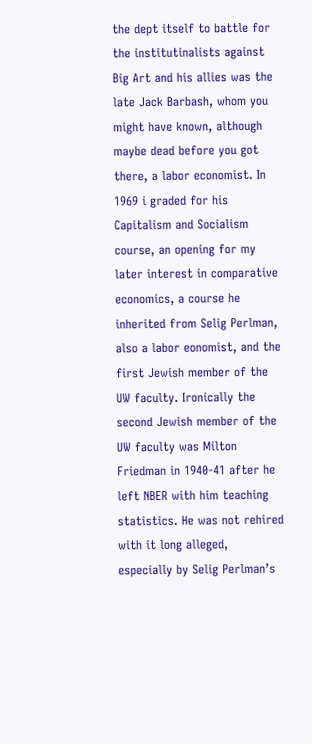the dept itself to battle for the institutinalists against Big Art and his allies was the late Jack Barbash, whom you might have known, although maybe dead before you got there, a labor economist. In 1969 i graded for his Capitalism and Socialism course, an opening for my later interest in comparative economics, a course he inherited from Selig Perlman, also a labor eonomist, and the first Jewish member of the UW faculty. Ironically the second Jewish member of the UW faculty was Milton Friedman in 1940-41 after he left NBER with him teaching statistics. He was not rehired with it long alleged, especially by Selig Perlman’s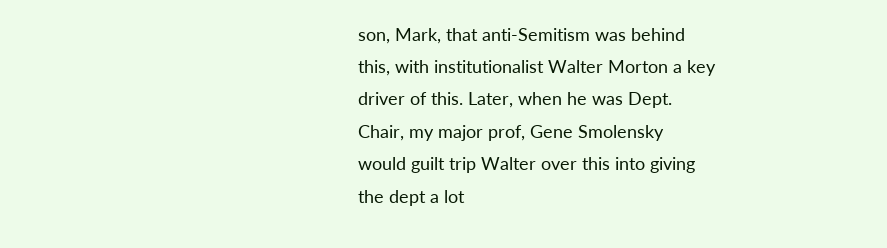son, Mark, that anti-Semitism was behind this, with institutionalist Walter Morton a key driver of this. Later, when he was Dept. Chair, my major prof, Gene Smolensky would guilt trip Walter over this into giving the dept a lot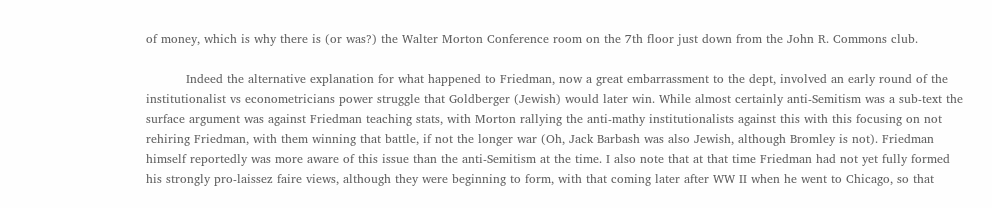of money, which is why there is (or was?) the Walter Morton Conference room on the 7th floor just down from the John R. Commons club.

          Indeed the alternative explanation for what happened to Friedman, now a great embarrassment to the dept, involved an early round of the institutionalist vs econometricians power struggle that Goldberger (Jewish) would later win. While almost certainly anti-Semitism was a sub-text the surface argument was against Friedman teaching stats, with Morton rallying the anti-mathy institutionalists against this with this focusing on not rehiring Friedman, with them winning that battle, if not the longer war (Oh, Jack Barbash was also Jewish, although Bromley is not). Friedman himself reportedly was more aware of this issue than the anti-Semitism at the time. I also note that at that time Friedman had not yet fully formed his strongly pro-laissez faire views, although they were beginning to form, with that coming later after WW II when he went to Chicago, so that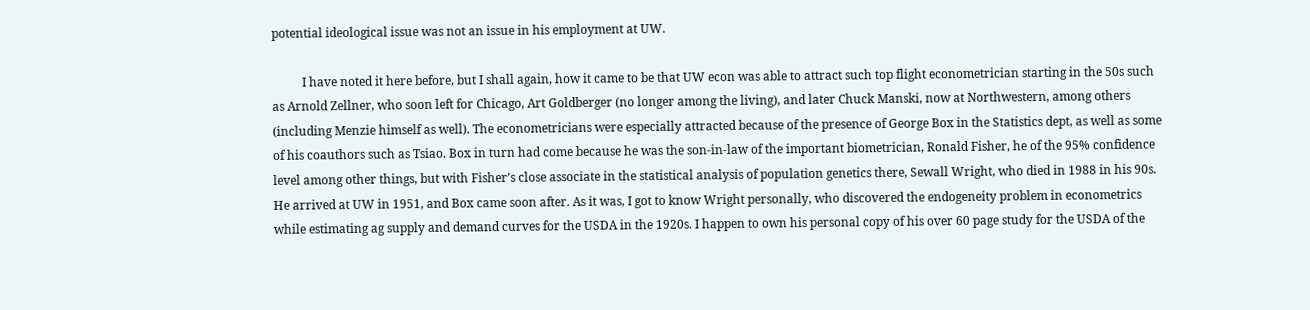potential ideological issue was not an issue in his employment at UW.

          I have noted it here before, but I shall again, how it came to be that UW econ was able to attract such top flight econometrician starting in the 50s such as Arnold Zellner, who soon left for Chicago, Art Goldberger (no longer among the living), and later Chuck Manski, now at Northwestern, among others (including Menzie himself as well). The econometricians were especially attracted because of the presence of George Box in the Statistics dept, as well as some of his coauthors such as Tsiao. Box in turn had come because he was the son-in-law of the important biometrician, Ronald Fisher, he of the 95% confidence level among other things, but with Fisher’s close associate in the statistical analysis of population genetics there, Sewall Wright, who died in 1988 in his 90s. He arrived at UW in 1951, and Box came soon after. As it was, I got to know Wright personally, who discovered the endogeneity problem in econometrics while estimating ag supply and demand curves for the USDA in the 1920s. I happen to own his personal copy of his over 60 page study for the USDA of the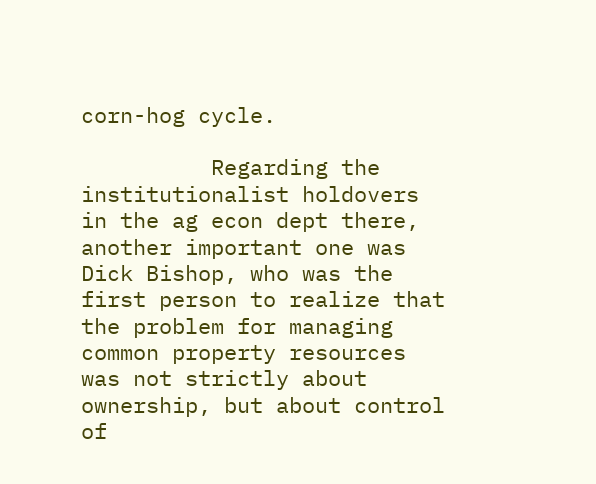corn-hog cycle.

          Regarding the institutionalist holdovers in the ag econ dept there, another important one was Dick Bishop, who was the first person to realize that the problem for managing common property resources was not strictly about ownership, but about control of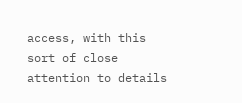access, with this sort of close attention to details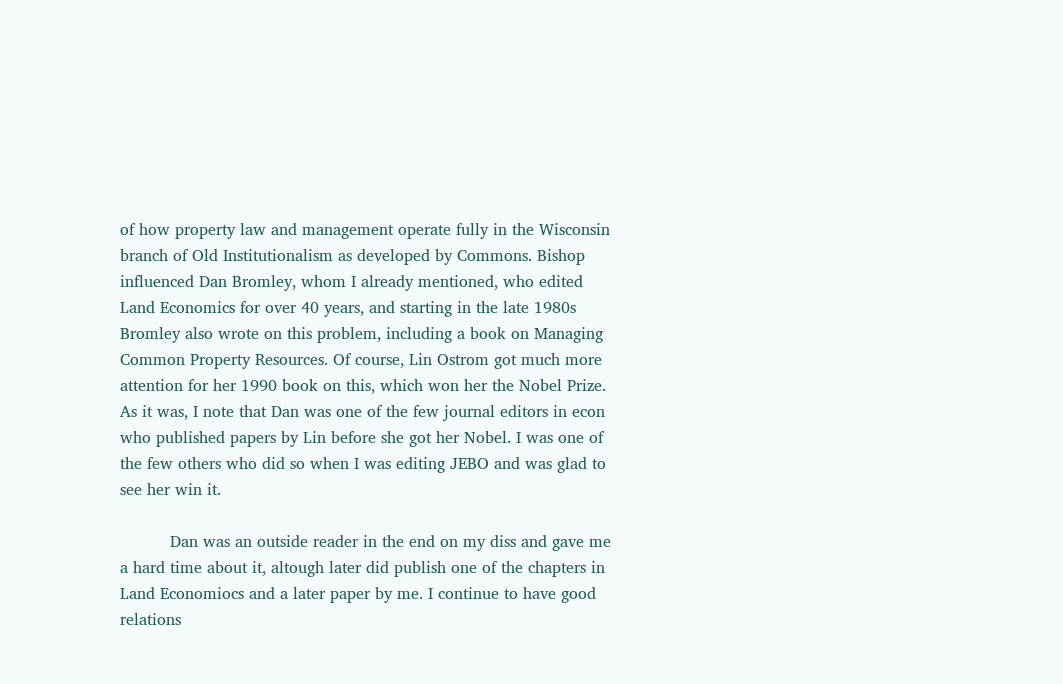of how property law and management operate fully in the Wisconsin branch of Old Institutionalism as developed by Commons. Bishop influenced Dan Bromley, whom I already mentioned, who edited Land Economics for over 40 years, and starting in the late 1980s Bromley also wrote on this problem, including a book on Managing Common Property Resources. Of course, Lin Ostrom got much more attention for her 1990 book on this, which won her the Nobel Prize. As it was, I note that Dan was one of the few journal editors in econ who published papers by Lin before she got her Nobel. I was one of the few others who did so when I was editing JEBO and was glad to see her win it.

          Dan was an outside reader in the end on my diss and gave me a hard time about it, altough later did publish one of the chapters in Land Economiocs and a later paper by me. I continue to have good relations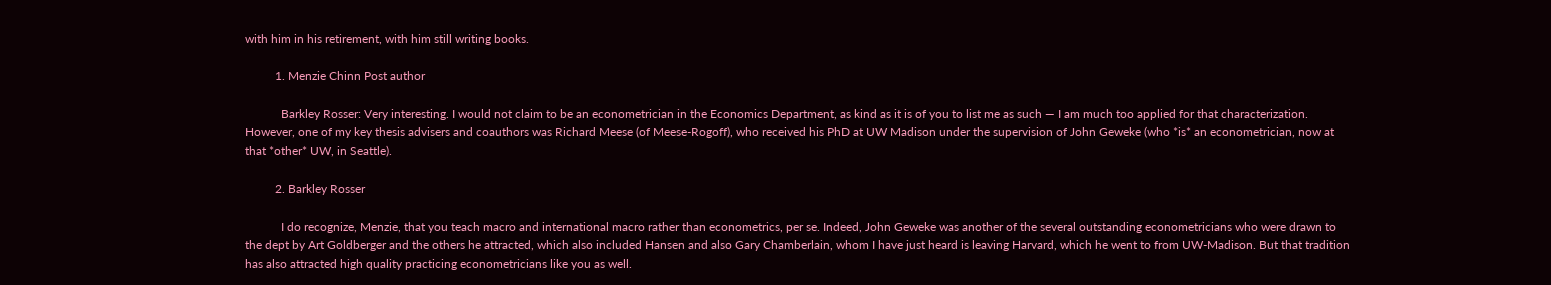with him in his retirement, with him still writing books.

          1. Menzie Chinn Post author

            Barkley Rosser: Very interesting. I would not claim to be an econometrician in the Economics Department, as kind as it is of you to list me as such — I am much too applied for that characterization. However, one of my key thesis advisers and coauthors was Richard Meese (of Meese-Rogoff), who received his PhD at UW Madison under the supervision of John Geweke (who *is* an econometrician, now at that *other* UW, in Seattle).

          2. Barkley Rosser

            I do recognize, Menzie, that you teach macro and international macro rather than econometrics, per se. Indeed, John Geweke was another of the several outstanding econometricians who were drawn to the dept by Art Goldberger and the others he attracted, which also included Hansen and also Gary Chamberlain, whom I have just heard is leaving Harvard, which he went to from UW-Madison. But that tradition has also attracted high quality practicing econometricians like you as well.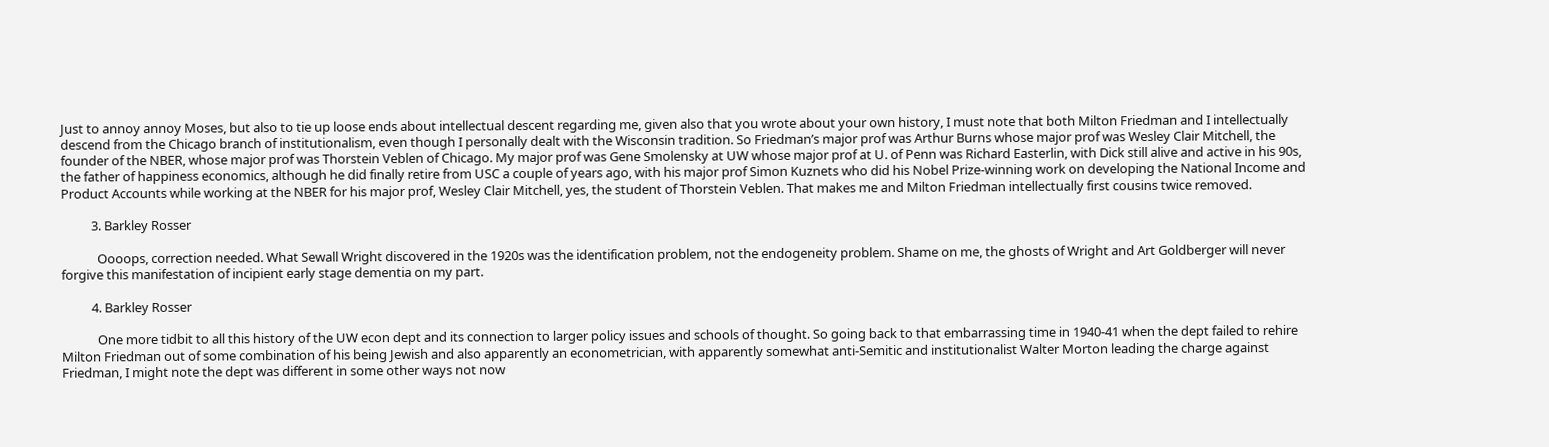Just to annoy annoy Moses, but also to tie up loose ends about intellectual descent regarding me, given also that you wrote about your own history, I must note that both Milton Friedman and I intellectually descend from the Chicago branch of institutionalism, even though I personally dealt with the Wisconsin tradition. So Friedman’s major prof was Arthur Burns whose major prof was Wesley Clair Mitchell, the founder of the NBER, whose major prof was Thorstein Veblen of Chicago. My major prof was Gene Smolensky at UW whose major prof at U. of Penn was Richard Easterlin, with Dick still alive and active in his 90s, the father of happiness economics, although he did finally retire from USC a couple of years ago, with his major prof Simon Kuznets who did his Nobel Prize-winning work on developing the National Income and Product Accounts while working at the NBER for his major prof, Wesley Clair Mitchell, yes, the student of Thorstein Veblen. That makes me and Milton Friedman intellectually first cousins twice removed.

          3. Barkley Rosser

            Oooops, correction needed. What Sewall Wright discovered in the 1920s was the identification problem, not the endogeneity problem. Shame on me, the ghosts of Wright and Art Goldberger will never forgive this manifestation of incipient early stage dementia on my part.

          4. Barkley Rosser

            One more tidbit to all this history of the UW econ dept and its connection to larger policy issues and schools of thought. So going back to that embarrassing time in 1940-41 when the dept failed to rehire Milton Friedman out of some combination of his being Jewish and also apparently an econometrician, with apparently somewhat anti-Semitic and institutionalist Walter Morton leading the charge against Friedman, I might note the dept was different in some other ways not now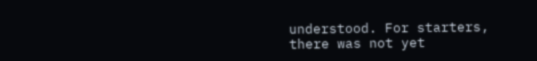understood. For starters, there was not yet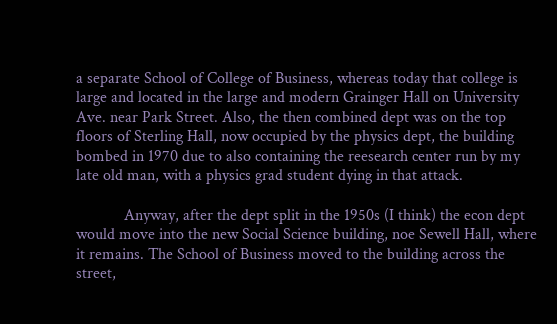a separate School of College of Business, whereas today that college is large and located in the large and modern Grainger Hall on University Ave. near Park Street. Also, the then combined dept was on the top floors of Sterling Hall, now occupied by the physics dept, the building bombed in 1970 due to also containing the reesearch center run by my late old man, with a physics grad student dying in that attack.

            Anyway, after the dept split in the 1950s (I think) the econ dept would move into the new Social Science building, noe Sewell Hall, where it remains. The School of Business moved to the building across the street,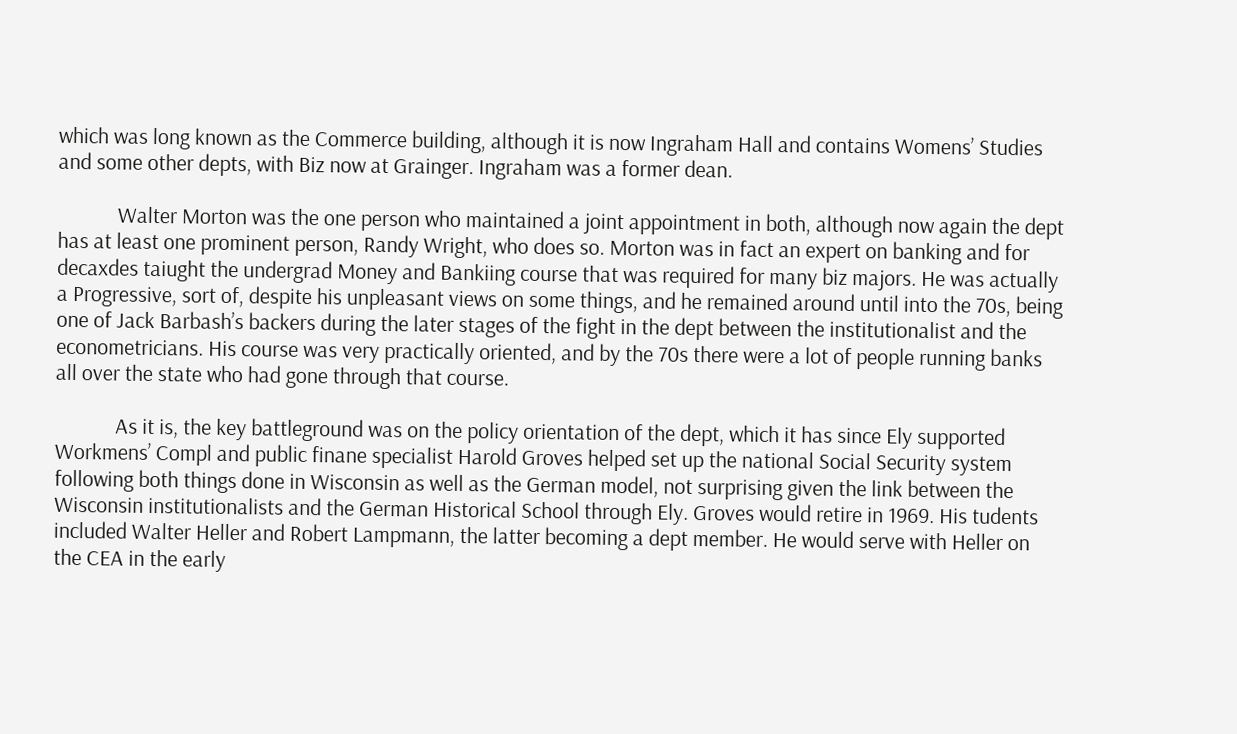which was long known as the Commerce building, although it is now Ingraham Hall and contains Womens’ Studies and some other depts, with Biz now at Grainger. Ingraham was a former dean.

            Walter Morton was the one person who maintained a joint appointment in both, although now again the dept has at least one prominent person, Randy Wright, who does so. Morton was in fact an expert on banking and for decaxdes taiught the undergrad Money and Bankiing course that was required for many biz majors. He was actually a Progressive, sort of, despite his unpleasant views on some things, and he remained around until into the 70s, being one of Jack Barbash’s backers during the later stages of the fight in the dept between the institutionalist and the econometricians. His course was very practically oriented, and by the 70s there were a lot of people running banks all over the state who had gone through that course.

            As it is, the key battleground was on the policy orientation of the dept, which it has since Ely supported Workmens’ Compl and public finane specialist Harold Groves helped set up the national Social Security system following both things done in Wisconsin as well as the German model, not surprising given the link between the Wisconsin institutionalists and the German Historical School through Ely. Groves would retire in 1969. His tudents included Walter Heller and Robert Lampmann, the latter becoming a dept member. He would serve with Heller on the CEA in the early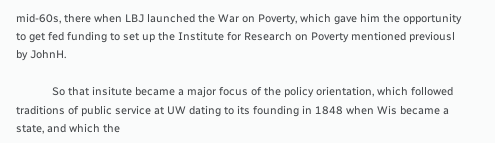mid-60s, there when LBJ launched the War on Poverty, which gave him the opportunity to get fed funding to set up the Institute for Research on Poverty mentioned previousl by JohnH.

            So that insitute became a major focus of the policy orientation, which followed traditions of public service at UW dating to its founding in 1848 when Wis became a state, and which the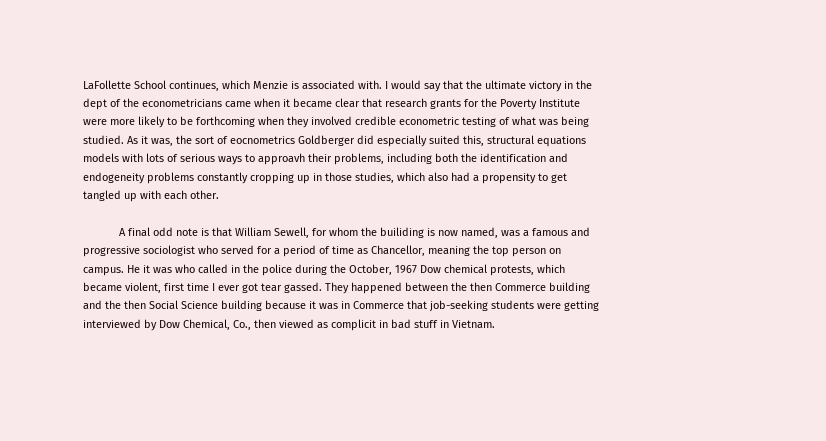LaFollette School continues, which Menzie is associated with. I would say that the ultimate victory in the dept of the econometricians came when it became clear that research grants for the Poverty Institute were more likely to be forthcoming when they involved credible econometric testing of what was being studied. As it was, the sort of eocnometrics Goldberger did especially suited this, structural equations models with lots of serious ways to approavh their problems, including both the identification and endogeneity problems constantly cropping up in those studies, which also had a propensity to get tangled up with each other.

            A final odd note is that William Sewell, for whom the builiding is now named, was a famous and progressive sociologist who served for a period of time as Chancellor, meaning the top person on campus. He it was who called in the police during the October, 1967 Dow chemical protests, which became violent, first time I ever got tear gassed. They happened between the then Commerce building and the then Social Science building because it was in Commerce that job-seeking students were getting interviewed by Dow Chemical, Co., then viewed as complicit in bad stuff in Vietnam.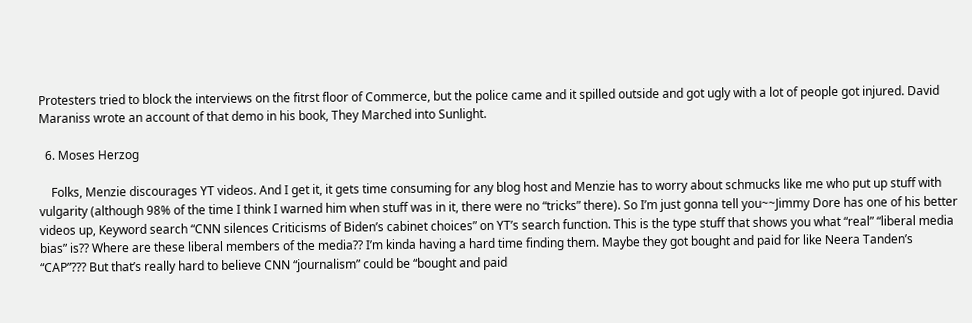Protesters tried to block the interviews on the fitrst floor of Commerce, but the police came and it spilled outside and got ugly with a lot of people got injured. David Maraniss wrote an account of that demo in his book, They Marched into Sunlight.

  6. Moses Herzog

    Folks, Menzie discourages YT videos. And I get it, it gets time consuming for any blog host and Menzie has to worry about schmucks like me who put up stuff with vulgarity (although 98% of the time I think I warned him when stuff was in it, there were no “tricks” there). So I’m just gonna tell you~~Jimmy Dore has one of his better videos up, Keyword search “CNN silences Criticisms of Biden’s cabinet choices” on YT’s search function. This is the type stuff that shows you what “real” “liberal media bias” is?? Where are these liberal members of the media?? I’m kinda having a hard time finding them. Maybe they got bought and paid for like Neera Tanden’s “CAP”??? But that’s really hard to believe CNN “journalism” could be “bought and paid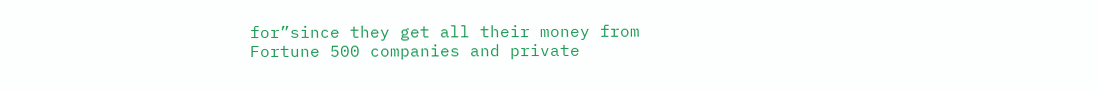for”since they get all their money from Fortune 500 companies and private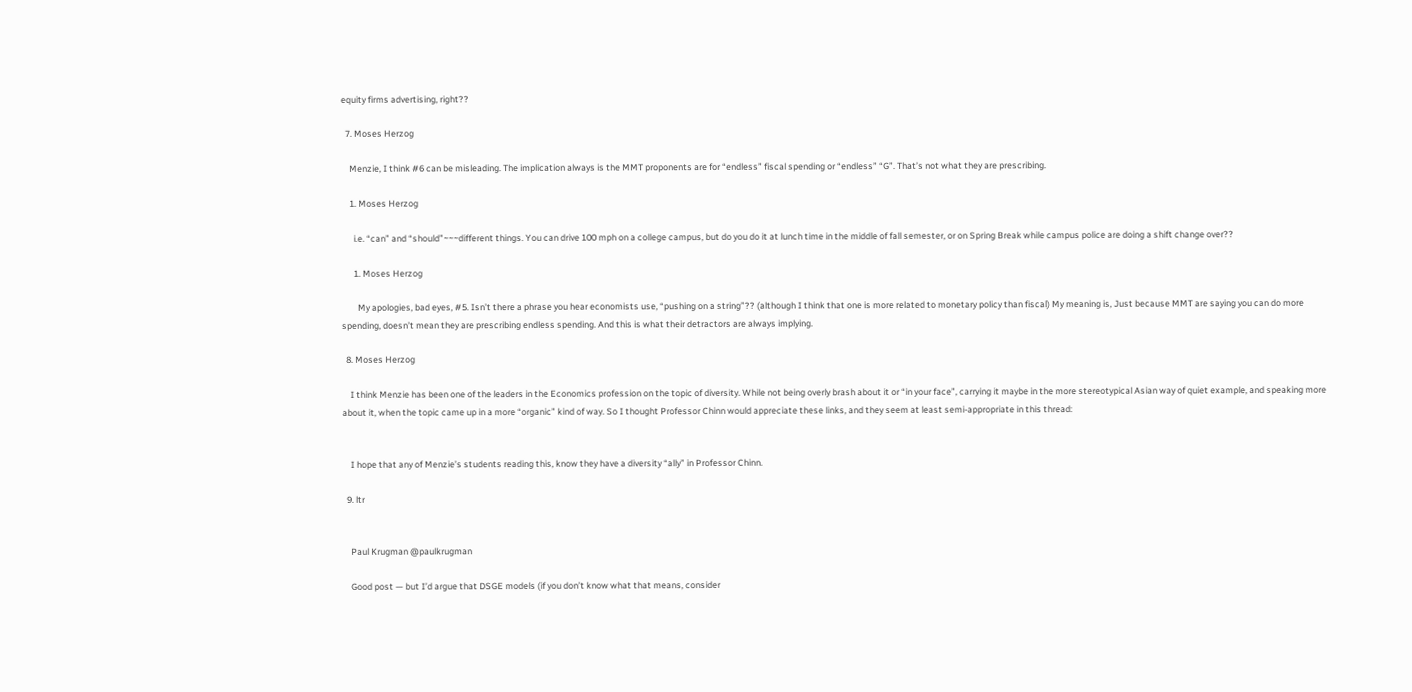equity firms advertising, right??

  7. Moses Herzog

    Menzie, I think #6 can be misleading. The implication always is the MMT proponents are for “endless” fiscal spending or “endless” “G”. That’s not what they are prescribing.

    1. Moses Herzog

      i.e. “can” and “should”~~~different things. You can drive 100 mph on a college campus, but do you do it at lunch time in the middle of fall semester, or on Spring Break while campus police are doing a shift change over??

      1. Moses Herzog

        My apologies, bad eyes, #5. Isn’t there a phrase you hear economists use, “pushing on a string”?? (although I think that one is more related to monetary policy than fiscal) My meaning is, Just because MMT are saying you can do more spending, doesn’t mean they are prescribing endless spending. And this is what their detractors are always implying.

  8. Moses Herzog

    I think Menzie has been one of the leaders in the Economics profession on the topic of diversity. While not being overly brash about it or “in your face”, carrying it maybe in the more stereotypical Asian way of quiet example, and speaking more about it, when the topic came up in a more “organic” kind of way. So I thought Professor Chinn would appreciate these links, and they seem at least semi-appropriate in this thread:


    I hope that any of Menzie’s students reading this, know they have a diversity “ally” in Professor Chinn.

  9. ltr


    Paul Krugman @paulkrugman

    Good post — but I’d argue that DSGE models (if you don’t know what that means, consider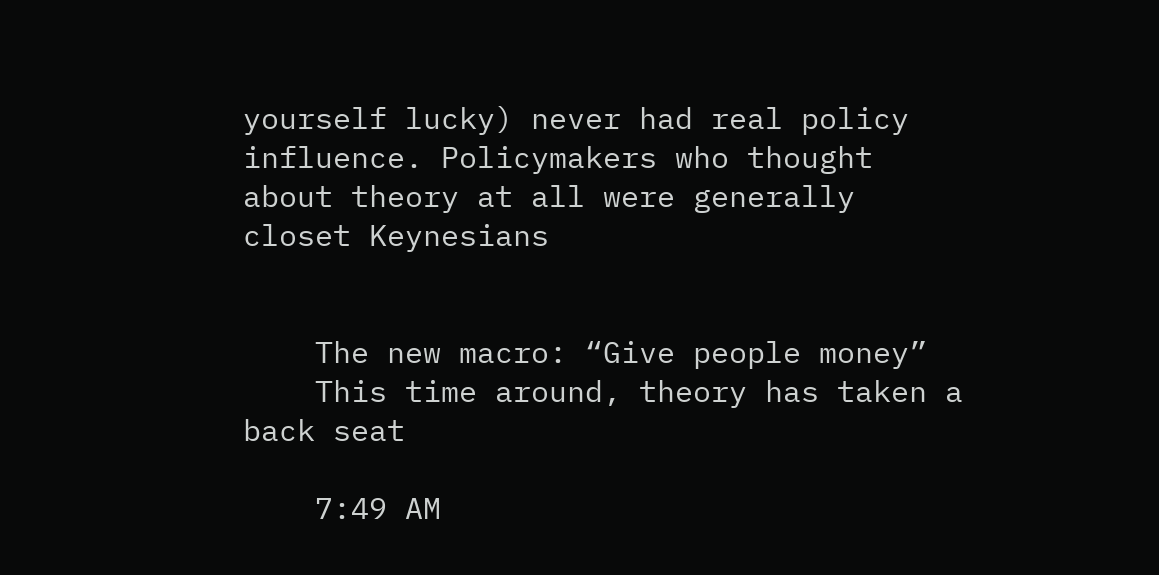yourself lucky) never had real policy influence. Policymakers who thought about theory at all were generally closet Keynesians


    The new macro: “Give people money”
    This time around, theory has taken a back seat

    7:49 AM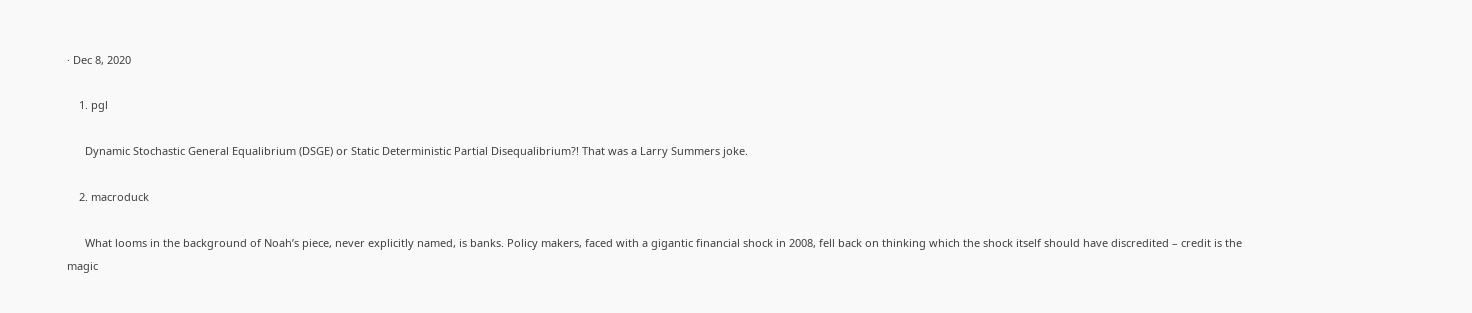· Dec 8, 2020

    1. pgl

      Dynamic Stochastic General Equalibrium (DSGE) or Static Deterministic Partial Disequalibrium?! That was a Larry Summers joke.

    2. macroduck

      What looms in the background of Noah’s piece, never explicitly named, is banks. Policy makers, faced with a gigantic financial shock in 2008, fell back on thinking which the shock itself should have discredited – credit is the magic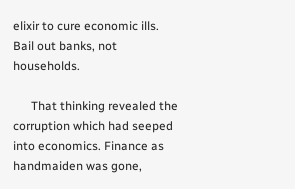elixir to cure economic ills. Bail out banks, not households.

      That thinking revealed the corruption which had seeped into economics. Finance as handmaiden was gone,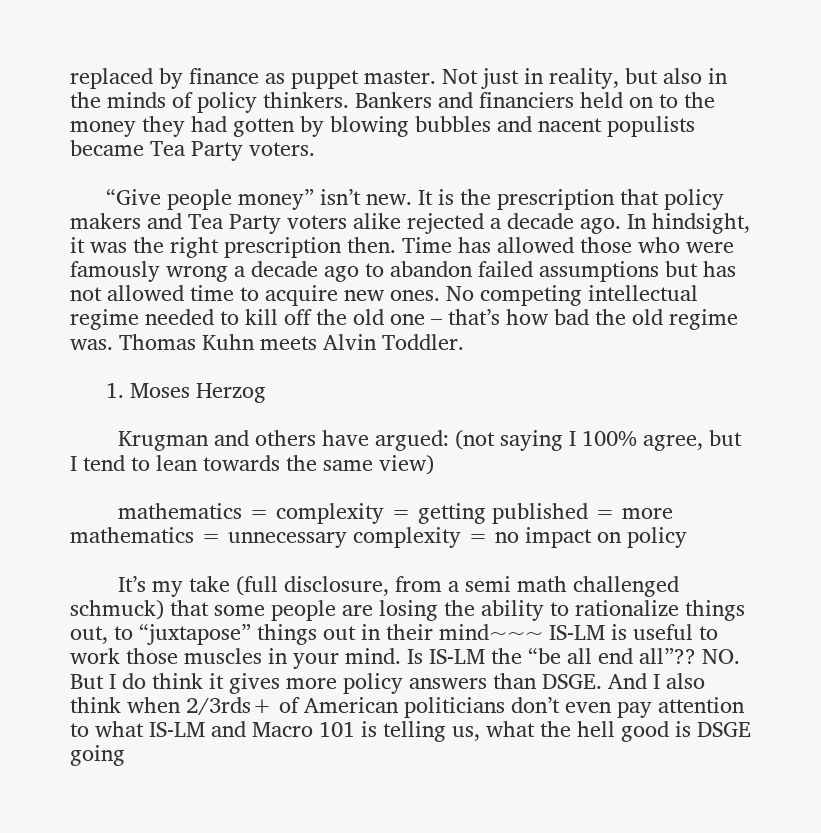replaced by finance as puppet master. Not just in reality, but also in the minds of policy thinkers. Bankers and financiers held on to the money they had gotten by blowing bubbles and nacent populists became Tea Party voters.

      “Give people money” isn’t new. It is the prescription that policy makers and Tea Party voters alike rejected a decade ago. In hindsight, it was the right prescription then. Time has allowed those who were famously wrong a decade ago to abandon failed assumptions but has not allowed time to acquire new ones. No competing intellectual regime needed to kill off the old one – that’s how bad the old regime was. Thomas Kuhn meets Alvin Toddler.

      1. Moses Herzog

        Krugman and others have argued: (not saying I 100% agree, but I tend to lean towards the same view)

        mathematics = complexity = getting published = more mathematics = unnecessary complexity = no impact on policy

        It’s my take (full disclosure, from a semi math challenged schmuck) that some people are losing the ability to rationalize things out, to “juxtapose” things out in their mind~~~ IS-LM is useful to work those muscles in your mind. Is IS-LM the “be all end all”?? NO. But I do think it gives more policy answers than DSGE. And I also think when 2/3rds+ of American politicians don’t even pay attention to what IS-LM and Macro 101 is telling us, what the hell good is DSGE going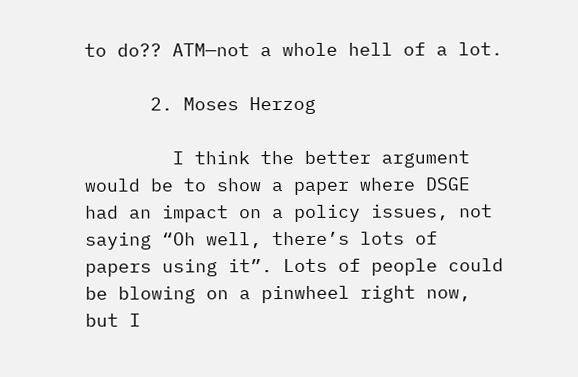to do?? ATM—not a whole hell of a lot.

      2. Moses Herzog

        I think the better argument would be to show a paper where DSGE had an impact on a policy issues, not saying “Oh well, there’s lots of papers using it”. Lots of people could be blowing on a pinwheel right now, but I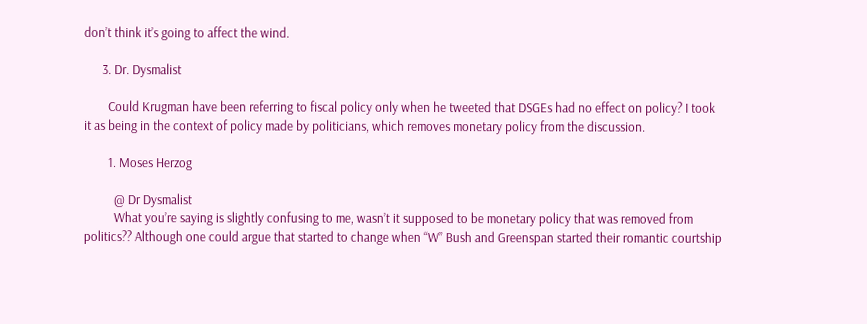don’t think it’s going to affect the wind.

      3. Dr. Dysmalist

        Could Krugman have been referring to fiscal policy only when he tweeted that DSGEs had no effect on policy? I took it as being in the context of policy made by politicians, which removes monetary policy from the discussion.

        1. Moses Herzog

          @ Dr Dysmalist
          What you’re saying is slightly confusing to me, wasn’t it supposed to be monetary policy that was removed from politics?? Although one could argue that started to change when “W” Bush and Greenspan started their romantic courtship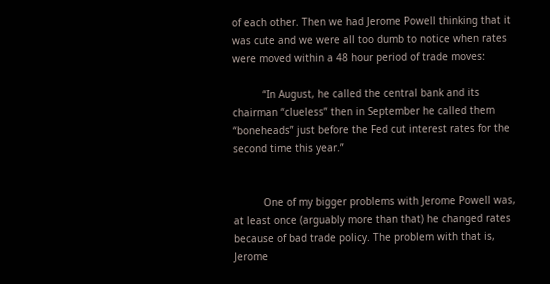of each other. Then we had Jerome Powell thinking that it was cute and we were all too dumb to notice when rates were moved within a 48 hour period of trade moves:

          “In August, he called the central bank and its chairman “clueless” then in September he called them “boneheads” just before the Fed cut interest rates for the second time this year.”


          One of my bigger problems with Jerome Powell was, at least once (arguably more than that) he changed rates because of bad trade policy. The problem with that is, Jerome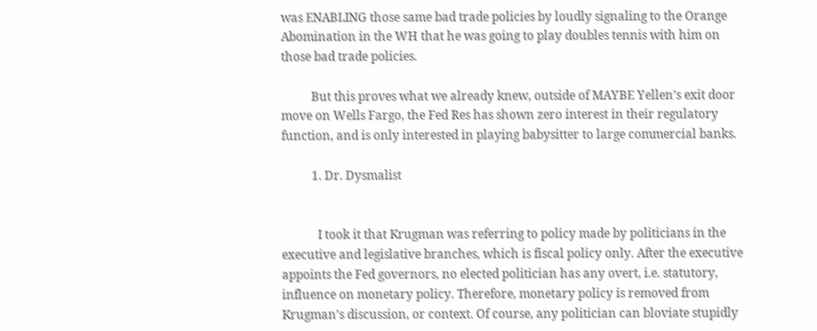was ENABLING those same bad trade policies by loudly signaling to the Orange Abomination in the WH that he was going to play doubles tennis with him on those bad trade policies.

          But this proves what we already knew, outside of MAYBE Yellen’s exit door move on Wells Fargo, the Fed Res has shown zero interest in their regulatory function, and is only interested in playing babysitter to large commercial banks.

          1. Dr. Dysmalist


            I took it that Krugman was referring to policy made by politicians in the executive and legislative branches, which is fiscal policy only. After the executive appoints the Fed governors, no elected politician has any overt, i.e. statutory, influence on monetary policy. Therefore, monetary policy is removed from Krugman’s discussion, or context. Of course, any politician can bloviate stupidly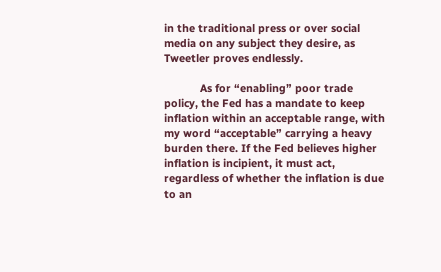in the traditional press or over social media on any subject they desire, as Tweetler proves endlessly.

            As for “enabling” poor trade policy, the Fed has a mandate to keep inflation within an acceptable range, with my word “acceptable” carrying a heavy burden there. If the Fed believes higher inflation is incipient, it must act, regardless of whether the inflation is due to an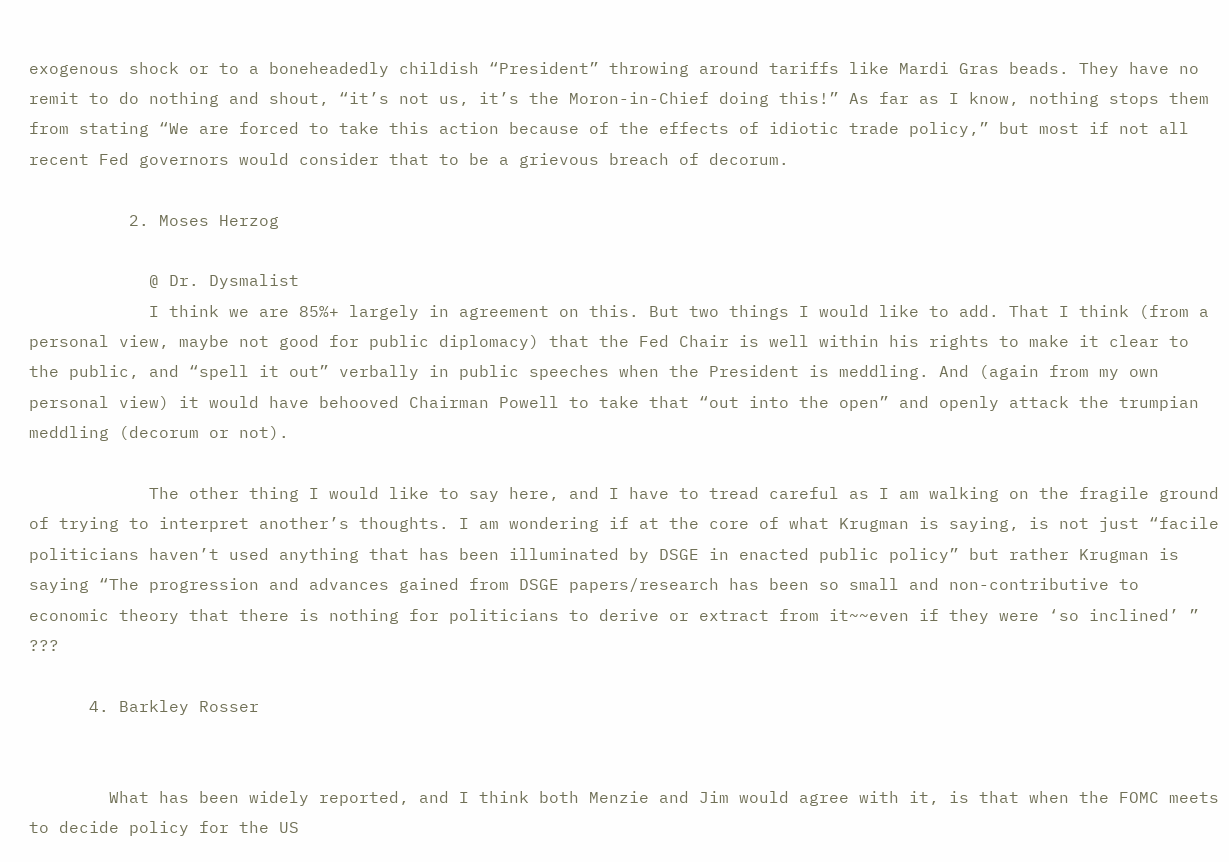exogenous shock or to a boneheadedly childish “President” throwing around tariffs like Mardi Gras beads. They have no remit to do nothing and shout, “it’s not us, it’s the Moron-in-Chief doing this!” As far as I know, nothing stops them from stating “We are forced to take this action because of the effects of idiotic trade policy,” but most if not all recent Fed governors would consider that to be a grievous breach of decorum.

          2. Moses Herzog

            @ Dr. Dysmalist
            I think we are 85%+ largely in agreement on this. But two things I would like to add. That I think (from a personal view, maybe not good for public diplomacy) that the Fed Chair is well within his rights to make it clear to the public, and “spell it out” verbally in public speeches when the President is meddling. And (again from my own personal view) it would have behooved Chairman Powell to take that “out into the open” and openly attack the trumpian meddling (decorum or not).

            The other thing I would like to say here, and I have to tread careful as I am walking on the fragile ground of trying to interpret another’s thoughts. I am wondering if at the core of what Krugman is saying, is not just “facile politicians haven’t used anything that has been illuminated by DSGE in enacted public policy” but rather Krugman is saying “The progression and advances gained from DSGE papers/research has been so small and non-contributive to economic theory that there is nothing for politicians to derive or extract from it~~even if they were ‘so inclined’ ” ???

      4. Barkley Rosser


        What has been widely reported, and I think both Menzie and Jim would agree with it, is that when the FOMC meets to decide policy for the US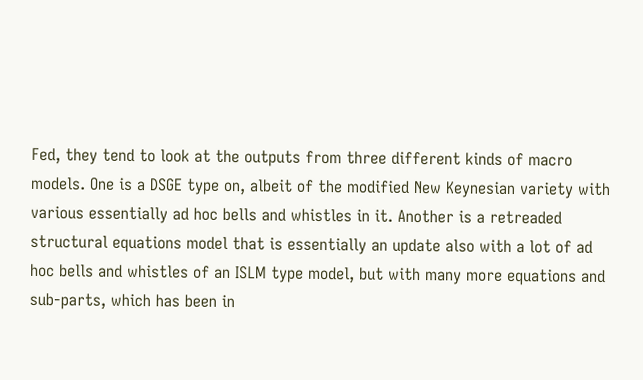Fed, they tend to look at the outputs from three different kinds of macro models. One is a DSGE type on, albeit of the modified New Keynesian variety with various essentially ad hoc bells and whistles in it. Another is a retreaded structural equations model that is essentially an update also with a lot of ad hoc bells and whistles of an ISLM type model, but with many more equations and sub-parts, which has been in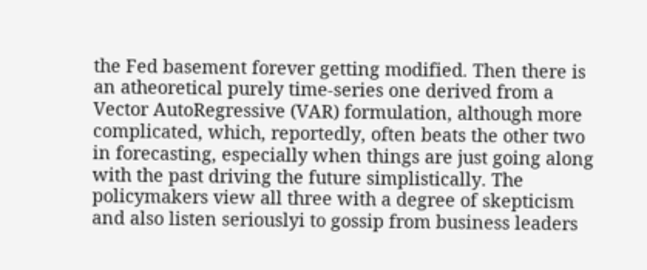the Fed basement forever getting modified. Then there is an atheoretical purely time-series one derived from a Vector AutoRegressive (VAR) formulation, although more complicated, which, reportedly, often beats the other two in forecasting, especially when things are just going along with the past driving the future simplistically. The policymakers view all three with a degree of skepticism and also listen seriouslyi to gossip from business leaders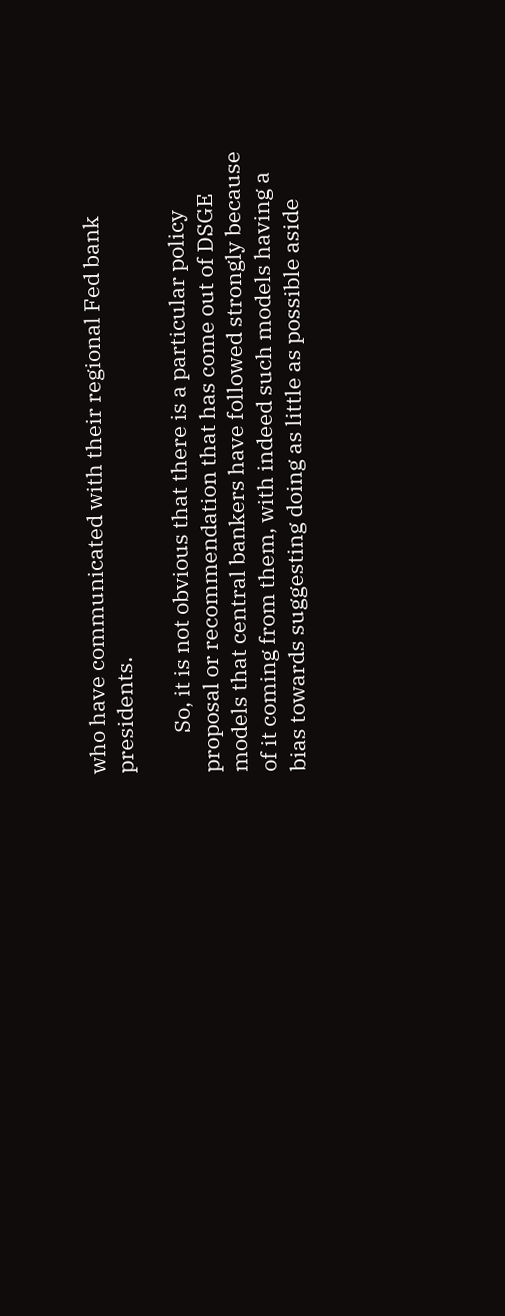who have communicated with their regional Fed bank presidents.

        So, it is not obvious that there is a particular policy proposal or recommendation that has come out of DSGE models that central bankers have followed strongly because of it coming from them, with indeed such models having a bias towards suggesting doing as little as possible aside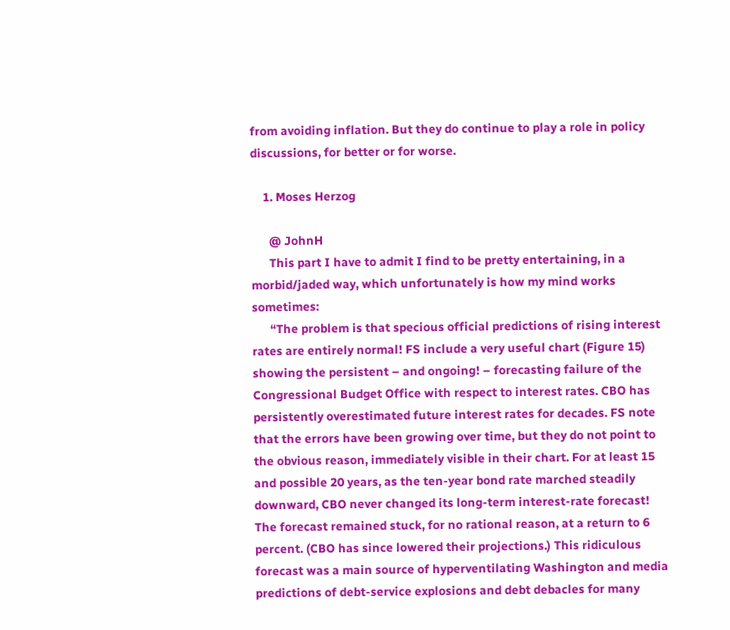from avoiding inflation. But they do continue to play a role in policy discussions, for better or for worse.

    1. Moses Herzog

      @ JohnH
      This part I have to admit I find to be pretty entertaining, in a morbid/jaded way, which unfortunately is how my mind works sometimes:
      “The problem is that specious official predictions of rising interest rates are entirely normal! FS include a very useful chart (Figure 15) showing the persistent – and ongoing! – forecasting failure of the Congressional Budget Office with respect to interest rates. CBO has persistently overestimated future interest rates for decades. FS note that the errors have been growing over time, but they do not point to the obvious reason, immediately visible in their chart. For at least 15 and possible 20 years, as the ten-year bond rate marched steadily downward, CBO never changed its long-term interest-rate forecast! The forecast remained stuck, for no rational reason, at a return to 6 percent. (CBO has since lowered their projections.) This ridiculous forecast was a main source of hyperventilating Washington and media predictions of debt-service explosions and debt debacles for many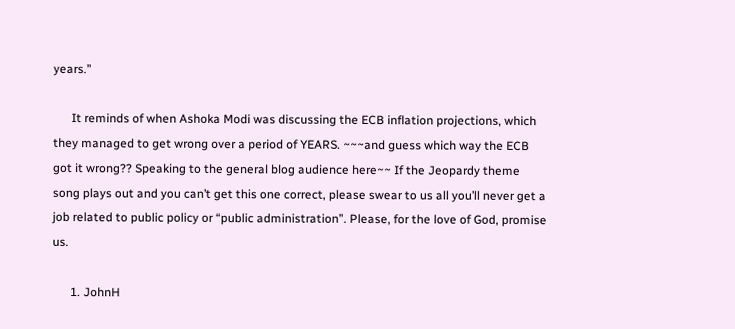years.”

      It reminds of when Ashoka Modi was discussing the ECB inflation projections, which they managed to get wrong over a period of YEARS. ~~~and guess which way the ECB got it wrong?? Speaking to the general blog audience here~~ If the Jeopardy theme song plays out and you can’t get this one correct, please swear to us all you’ll never get a job related to public policy or “public administration”. Please, for the love of God, promise us.

      1. JohnH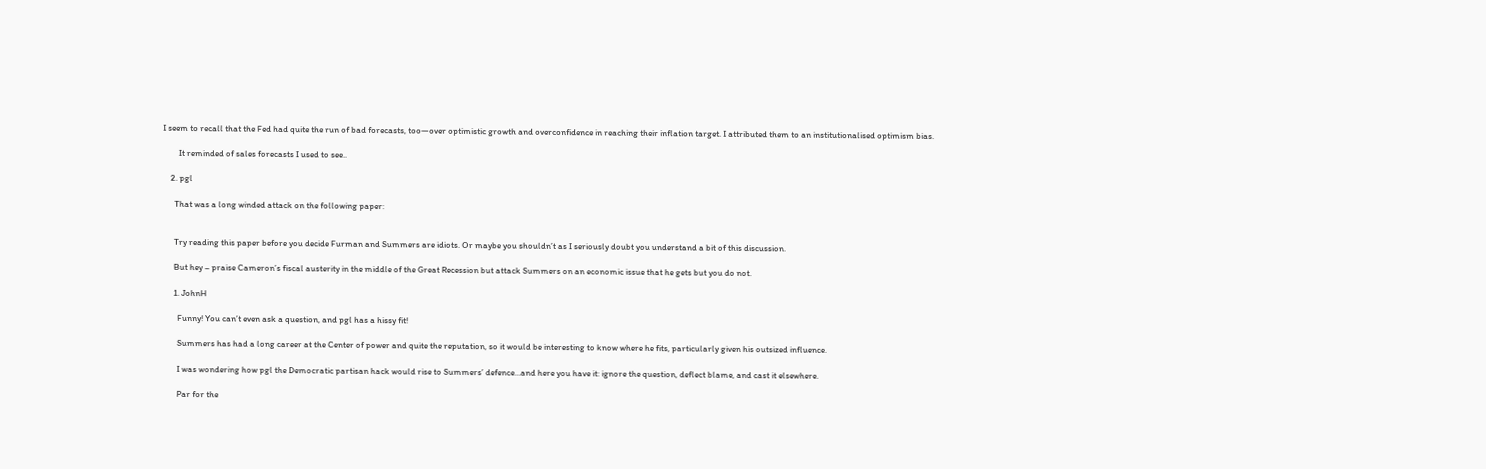I seem to recall that the Fed had quite the run of bad forecasts, too—over optimistic growth and overconfidence in reaching their inflation target. I attributed them to an institutionalised optimism bias.

        It reminded of sales forecasts I used to see..

    2. pgl

      That was a long winded attack on the following paper:


      Try reading this paper before you decide Furman and Summers are idiots. Or maybe you shouldn’t as I seriously doubt you understand a bit of this discussion.

      But hey – praise Cameron’s fiscal austerity in the middle of the Great Recession but attack Summers on an economic issue that he gets but you do not.

      1. JohnH

        Funny! You can’t even ask a question, and pgl has a hissy fit!

        Summers has had a long career at the Center of power and quite the reputation, so it would be interesting to know where he fits, particularly given his outsized influence.

        I was wondering how pgl the Democratic partisan hack would rise to Summers’ defence…and here you have it: ignore the question, deflect blame, and cast it elsewhere.

        Par for the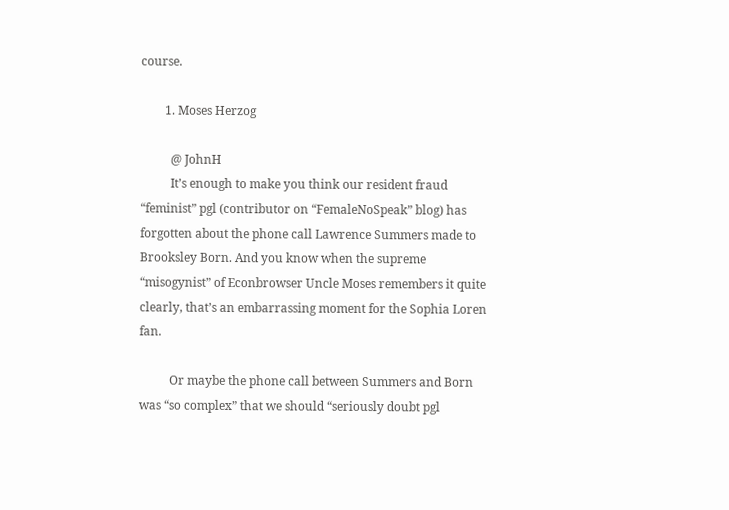course.

        1. Moses Herzog

          @ JohnH
          It’s enough to make you think our resident fraud “feminist” pgl (contributor on “FemaleNoSpeak” blog) has forgotten about the phone call Lawrence Summers made to Brooksley Born. And you know when the supreme “misogynist” of Econbrowser Uncle Moses remembers it quite clearly, that’s an embarrassing moment for the Sophia Loren fan.

          Or maybe the phone call between Summers and Born was “so complex” that we should “seriously doubt pgl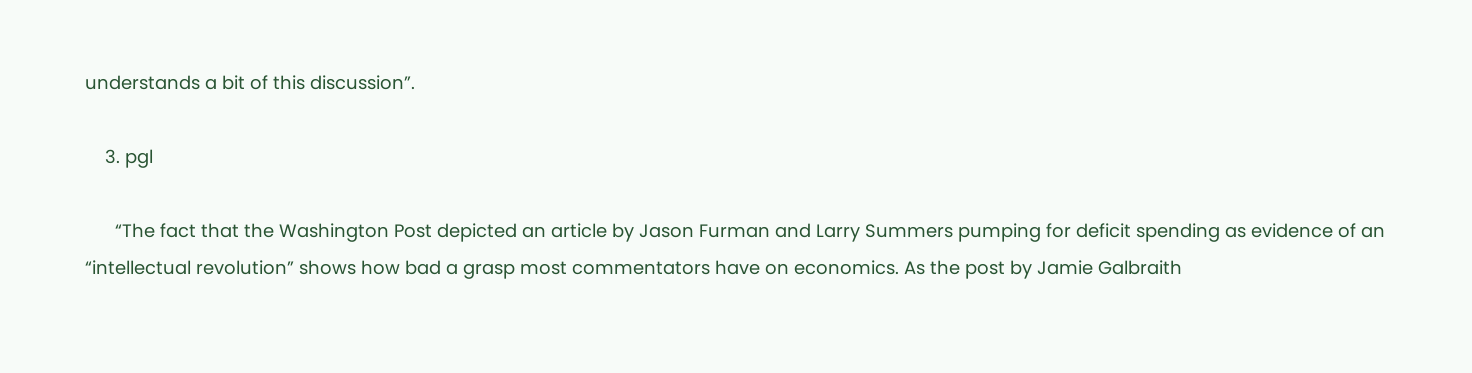understands a bit of this discussion”.

    3. pgl

      “The fact that the Washington Post depicted an article by Jason Furman and Larry Summers pumping for deficit spending as evidence of an “intellectual revolution” shows how bad a grasp most commentators have on economics. As the post by Jamie Galbraith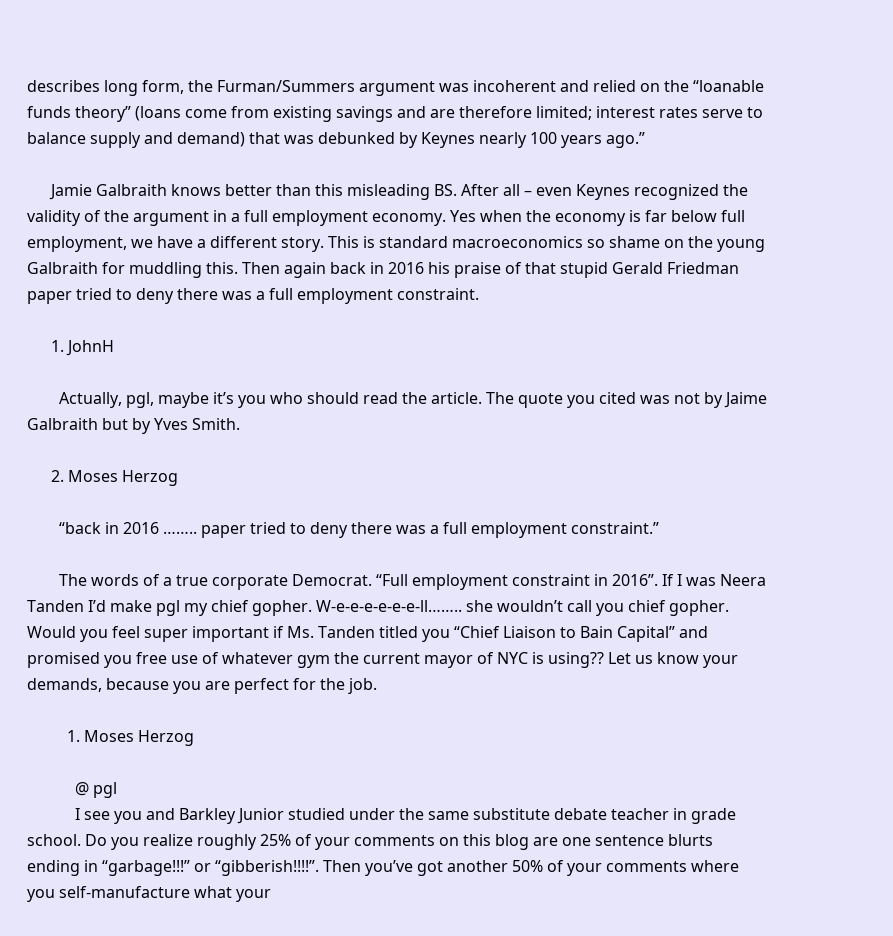describes long form, the Furman/Summers argument was incoherent and relied on the “loanable funds theory” (loans come from existing savings and are therefore limited; interest rates serve to balance supply and demand) that was debunked by Keynes nearly 100 years ago.”

      Jamie Galbraith knows better than this misleading BS. After all – even Keynes recognized the validity of the argument in a full employment economy. Yes when the economy is far below full employment, we have a different story. This is standard macroeconomics so shame on the young Galbraith for muddling this. Then again back in 2016 his praise of that stupid Gerald Friedman paper tried to deny there was a full employment constraint.

      1. JohnH

        Actually, pgl, maybe it’s you who should read the article. The quote you cited was not by Jaime Galbraith but by Yves Smith.

      2. Moses Herzog

        “back in 2016 …….. paper tried to deny there was a full employment constraint.”

        The words of a true corporate Democrat. “Full employment constraint in 2016”. If I was Neera Tanden I’d make pgl my chief gopher. W-e-e-e-e-e-e-ll…….. she wouldn’t call you chief gopher. Would you feel super important if Ms. Tanden titled you “Chief Liaison to Bain Capital” and promised you free use of whatever gym the current mayor of NYC is using?? Let us know your demands, because you are perfect for the job.

          1. Moses Herzog

            @ pgl
            I see you and Barkley Junior studied under the same substitute debate teacher in grade school. Do you realize roughly 25% of your comments on this blog are one sentence blurts ending in “garbage!!!” or “gibberish!!!!”. Then you’ve got another 50% of your comments where you self-manufacture what your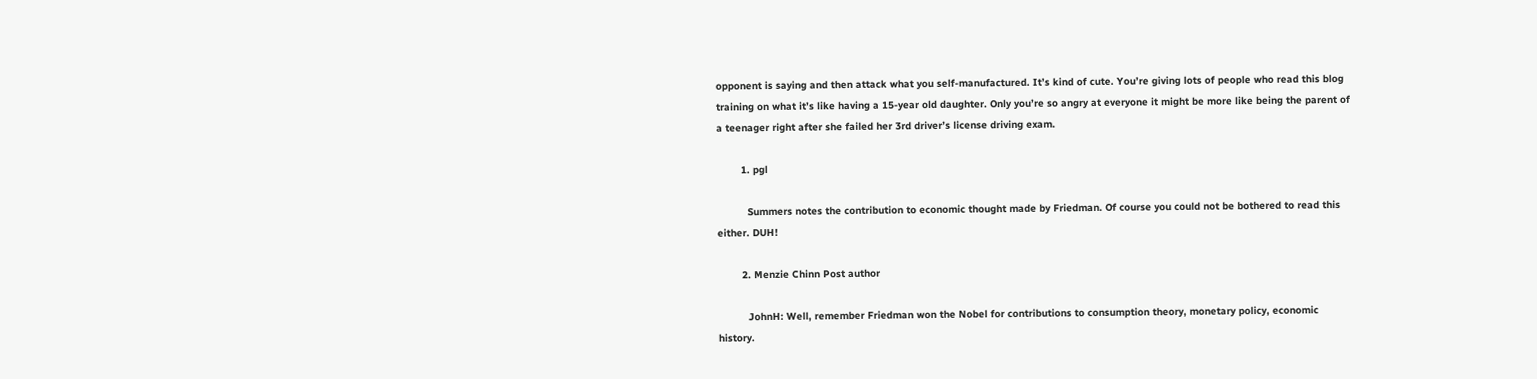opponent is saying and then attack what you self-manufactured. It’s kind of cute. You’re giving lots of people who read this blog training on what it’s like having a 15-year old daughter. Only you’re so angry at everyone it might be more like being the parent of a teenager right after she failed her 3rd driver’s license driving exam.

        1. pgl

          Summers notes the contribution to economic thought made by Friedman. Of course you could not be bothered to read this either. DUH!

        2. Menzie Chinn Post author

          JohnH: Well, remember Friedman won the Nobel for contributions to consumption theory, monetary policy, economic history.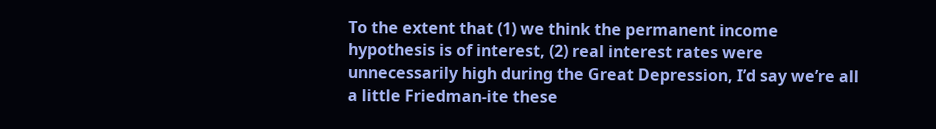To the extent that (1) we think the permanent income hypothesis is of interest, (2) real interest rates were unnecessarily high during the Great Depression, I’d say we’re all a little Friedman-ite these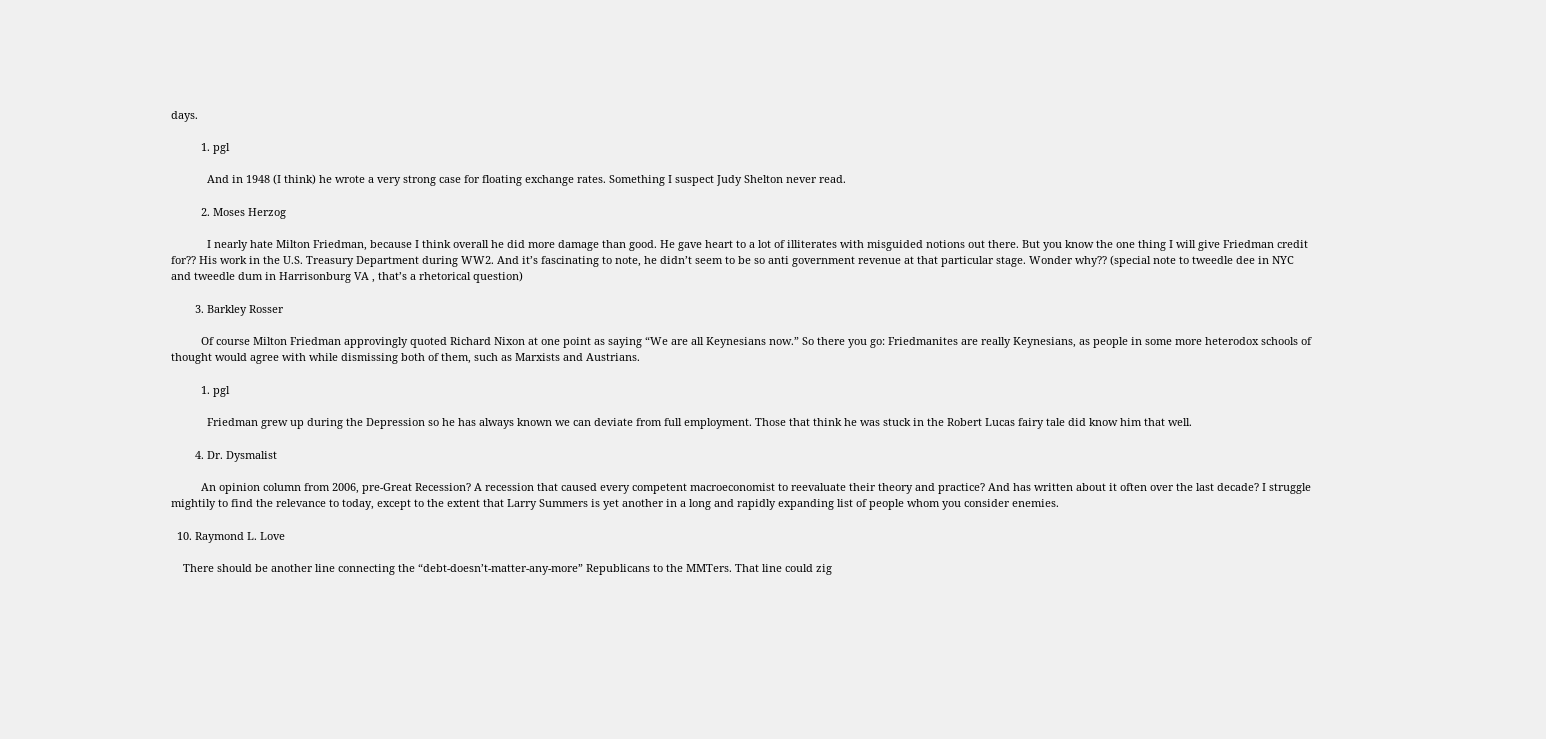days.

          1. pgl

            And in 1948 (I think) he wrote a very strong case for floating exchange rates. Something I suspect Judy Shelton never read.

          2. Moses Herzog

            I nearly hate Milton Friedman, because I think overall he did more damage than good. He gave heart to a lot of illiterates with misguided notions out there. But you know the one thing I will give Friedman credit for?? His work in the U.S. Treasury Department during WW2. And it’s fascinating to note, he didn’t seem to be so anti government revenue at that particular stage. Wonder why?? (special note to tweedle dee in NYC and tweedle dum in Harrisonburg VA , that’s a rhetorical question)

        3. Barkley Rosser

          Of course Milton Friedman approvingly quoted Richard Nixon at one point as saying “We are all Keynesians now.” So there you go: Friedmanites are really Keynesians, as people in some more heterodox schools of thought would agree with while dismissing both of them, such as Marxists and Austrians.

          1. pgl

            Friedman grew up during the Depression so he has always known we can deviate from full employment. Those that think he was stuck in the Robert Lucas fairy tale did know him that well.

        4. Dr. Dysmalist

          An opinion column from 2006, pre-Great Recession? A recession that caused every competent macroeconomist to reevaluate their theory and practice? And has written about it often over the last decade? I struggle mightily to find the relevance to today, except to the extent that Larry Summers is yet another in a long and rapidly expanding list of people whom you consider enemies.

  10. Raymond L. Love

    There should be another line connecting the “debt-doesn’t-matter-any-more” Republicans to the MMTers. That line could zig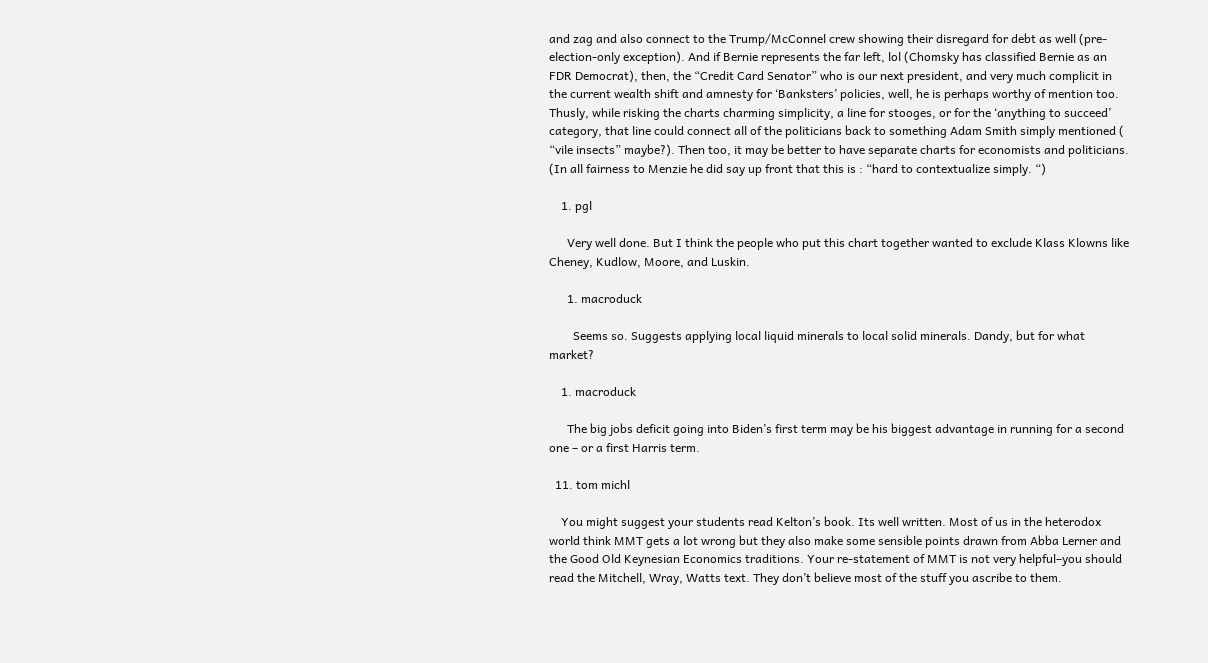and zag and also connect to the Trump/McConnel crew showing their disregard for debt as well (pre-election-only exception). And if Bernie represents the far left, lol (Chomsky has classified Bernie as an FDR Democrat), then, the “Credit Card Senator” who is our next president, and very much complicit in the current wealth shift and amnesty for ‘Banksters’ policies, well, he is perhaps worthy of mention too. Thusly, while risking the charts charming simplicity, a line for stooges, or for the ‘anything to succeed’ category, that line could connect all of the politicians back to something Adam Smith simply mentioned ( “vile insects” maybe?). Then too, it may be better to have separate charts for economists and politicians. (In all fairness to Menzie he did say up front that this is : “hard to contextualize simply. “)

    1. pgl

      Very well done. But I think the people who put this chart together wanted to exclude Klass Klowns like Cheney, Kudlow, Moore, and Luskin.

      1. macroduck

        Seems so. Suggests applying local liquid minerals to local solid minerals. Dandy, but for what market?

    1. macroduck

      The big jobs deficit going into Biden’s first term may be his biggest advantage in running for a second one – or a first Harris term.

  11. tom michl

    You might suggest your students read Kelton’s book. Its well written. Most of us in the heterodox world think MMT gets a lot wrong but they also make some sensible points drawn from Abba Lerner and the Good Old Keynesian Economics traditions. Your re-statement of MMT is not very helpful–you should read the Mitchell, Wray, Watts text. They don’t believe most of the stuff you ascribe to them.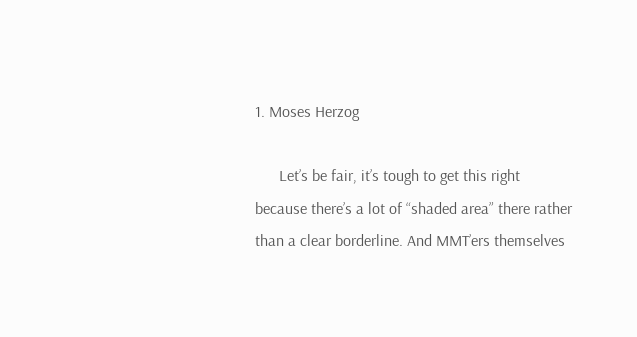1. Moses Herzog

      Let’s be fair, it’s tough to get this right because there’s a lot of “shaded area” there rather than a clear borderline. And MMT’ers themselves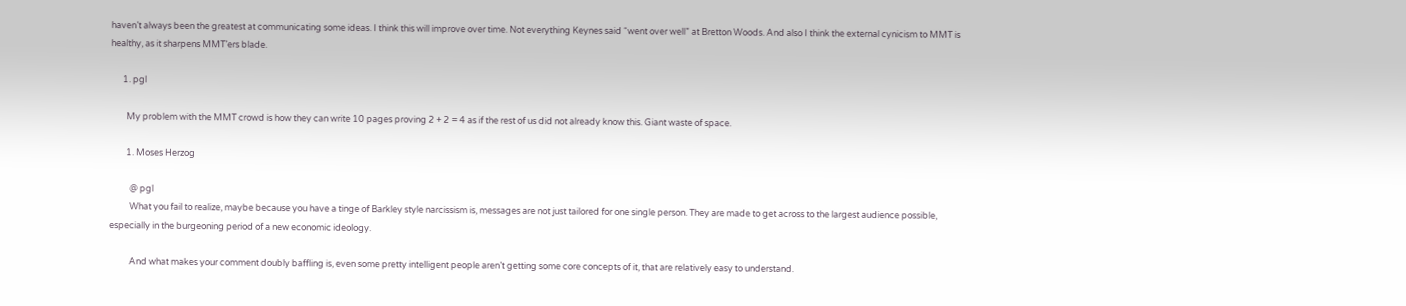haven’t always been the greatest at communicating some ideas. I think this will improve over time. Not everything Keynes said “went over well” at Bretton Woods. And also I think the external cynicism to MMT is healthy, as it sharpens MMT’ers blade.

      1. pgl

        My problem with the MMT crowd is how they can write 10 pages proving 2 + 2 = 4 as if the rest of us did not already know this. Giant waste of space.

        1. Moses Herzog

          @ pgl
          What you fail to realize, maybe because you have a tinge of Barkley style narcissism is, messages are not just tailored for one single person. They are made to get across to the largest audience possible, especially in the burgeoning period of a new economic ideology.

          And what makes your comment doubly baffling is, even some pretty intelligent people aren’t getting some core concepts of it, that are relatively easy to understand.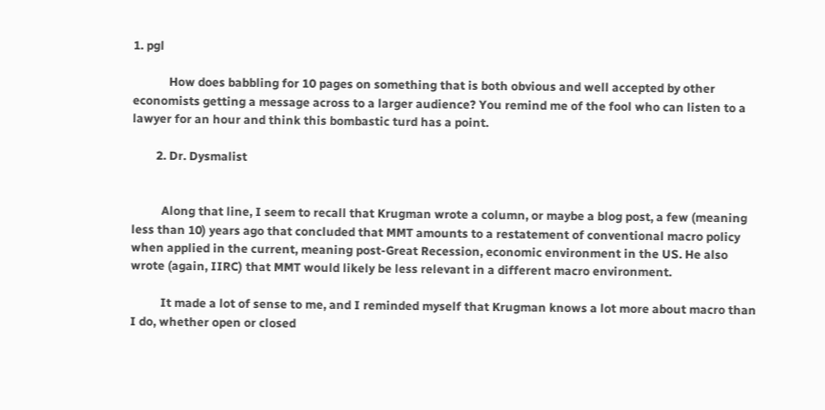1. pgl

            How does babbling for 10 pages on something that is both obvious and well accepted by other economists getting a message across to a larger audience? You remind me of the fool who can listen to a lawyer for an hour and think this bombastic turd has a point.

        2. Dr. Dysmalist


          Along that line, I seem to recall that Krugman wrote a column, or maybe a blog post, a few (meaning less than 10) years ago that concluded that MMT amounts to a restatement of conventional macro policy when applied in the current, meaning post-Great Recession, economic environment in the US. He also wrote (again, IIRC) that MMT would likely be less relevant in a different macro environment.

          It made a lot of sense to me, and I reminded myself that Krugman knows a lot more about macro than I do, whether open or closed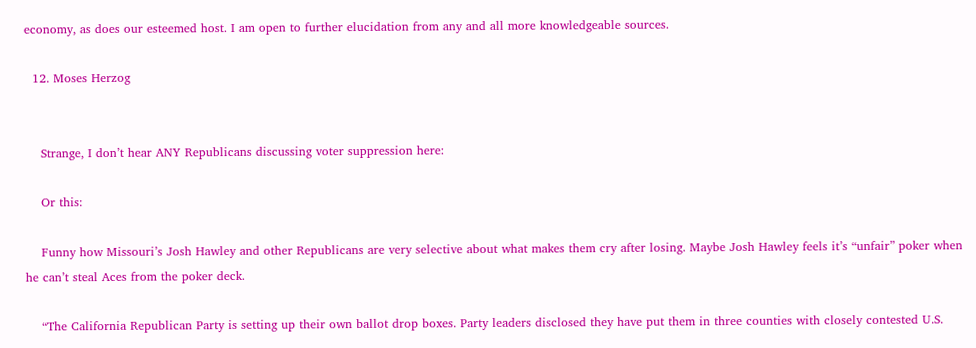economy, as does our esteemed host. I am open to further elucidation from any and all more knowledgeable sources.

  12. Moses Herzog


    Strange, I don’t hear ANY Republicans discussing voter suppression here:

    Or this:

    Funny how Missouri’s Josh Hawley and other Republicans are very selective about what makes them cry after losing. Maybe Josh Hawley feels it’s “unfair” poker when he can’t steal Aces from the poker deck.

    “The California Republican Party is setting up their own ballot drop boxes. Party leaders disclosed they have put them in three counties with closely contested U.S.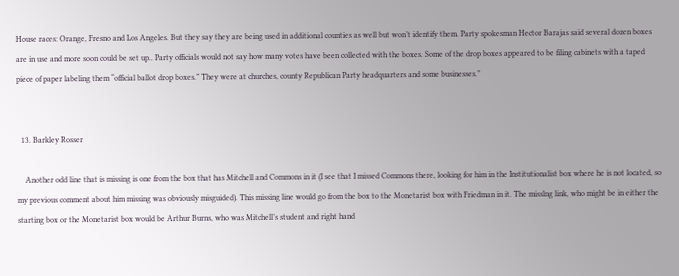House races: Orange, Fresno and Los Angeles. But they say they are being used in additional counties as well but won’t identify them. Party spokesman Hector Barajas said several dozen boxes are in use and more soon could be set up.. Party officials would not say how many votes have been collected with the boxes. Some of the drop boxes appeared to be filing cabinets with a taped piece of paper labeling them “official ballot drop boxes.” They were at churches, county Republican Party headquarters and some businesses.”


  13. Barkley Rosser

    Another odd line that is missing is one from the box that has Mitchell and Commons in it (I see that I missed Commons there, looking for him in the Institutionalist box where he is not located, so my previous comment about him missing was obviously misguided). This missing line would go from the box to the Monetarist box with Friedman in it. The misslng link, who might be in either the starting box or the Monetarist box would be Arthur Burns, who was Mitchell’s student and right hand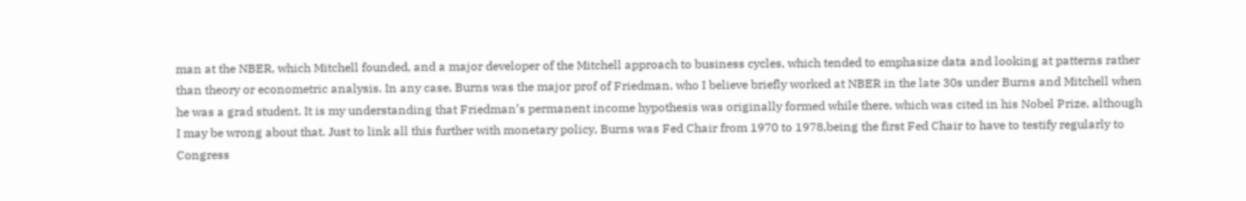man at the NBER, which Mitchell founded, and a major developer of the Mitchell approach to business cycles, which tended to emphasize data and looking at patterns rather than theory or econometric analysis. In any case, Burns was the major prof of Friedman, who I believe briefly worked at NBER in the late 30s under Burns and Mitchell when he was a grad student. It is my understanding that Friedman’s permanent income hypothesis was originally formed while there, which was cited in his Nobel Prize, although I may be wrong about that. Just to link all this further with monetary policy, Burns was Fed Chair from 1970 to 1978,being the first Fed Chair to have to testify regularly to Congress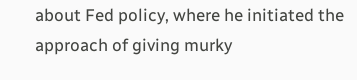about Fed policy, where he initiated the approach of giving murky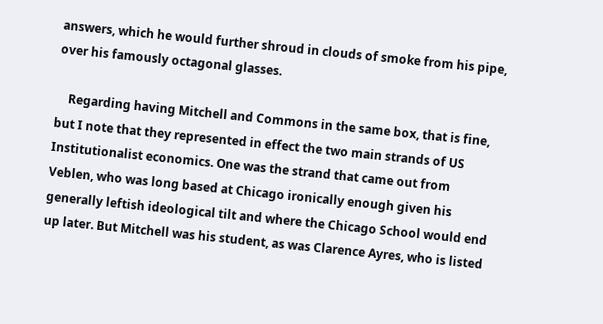answers, which he would further shroud in clouds of smoke from his pipe, over his famously octagonal glasses.

    Regarding having Mitchell and Commons in the same box, that is fine, but I note that they represented in effect the two main strands of US Institutionalist economics. One was the strand that came out from Veblen, who was long based at Chicago ironically enough given his generally leftish ideological tilt and where the Chicago School would end up later. But Mitchell was his student, as was Clarence Ayres, who is listed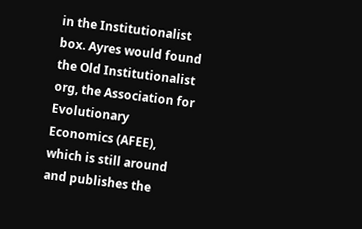in the Institutionalist box. Ayres would found the Old Institutionalist org, the Association for Evolutionary Economics (AFEE), which is still around and publishes the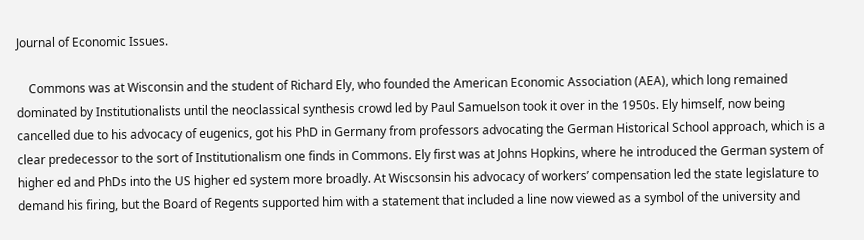Journal of Economic Issues.

    Commons was at Wisconsin and the student of Richard Ely, who founded the American Economic Association (AEA), which long remained dominated by Institutionalists until the neoclassical synthesis crowd led by Paul Samuelson took it over in the 1950s. Ely himself, now being cancelled due to his advocacy of eugenics, got his PhD in Germany from professors advocating the German Historical School approach, which is a clear predecessor to the sort of Institutionalism one finds in Commons. Ely first was at Johns Hopkins, where he introduced the German system of higher ed and PhDs into the US higher ed system more broadly. At Wiscsonsin his advocacy of workers’ compensation led the state legislature to demand his firing, but the Board of Regents supported him with a statement that included a line now viewed as a symbol of the university and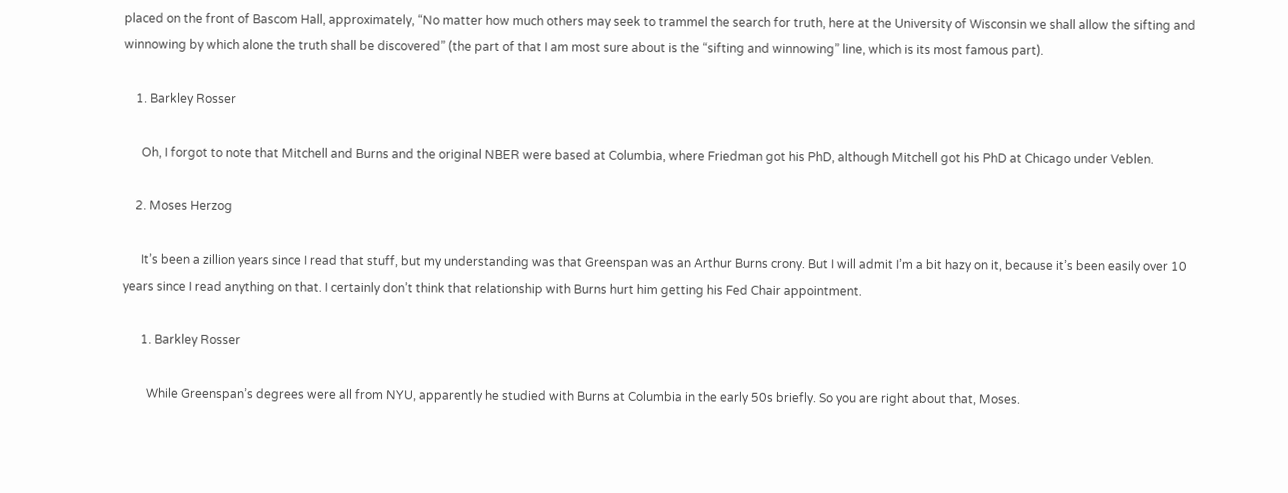placed on the front of Bascom Hall, approximately, “No matter how much others may seek to trammel the search for truth, here at the University of Wisconsin we shall allow the sifting and winnowing by which alone the truth shall be discovered” (the part of that I am most sure about is the “sifting and winnowing” line, which is its most famous part).

    1. Barkley Rosser

      Oh, I forgot to note that Mitchell and Burns and the original NBER were based at Columbia, where Friedman got his PhD, although Mitchell got his PhD at Chicago under Veblen.

    2. Moses Herzog

      It’s been a zillion years since I read that stuff, but my understanding was that Greenspan was an Arthur Burns crony. But I will admit I’m a bit hazy on it, because it’s been easily over 10 years since I read anything on that. I certainly don’t think that relationship with Burns hurt him getting his Fed Chair appointment.

      1. Barkley Rosser

        While Greenspan’s degrees were all from NYU, apparently he studied with Burns at Columbia in the early 50s briefly. So you are right about that, Moses.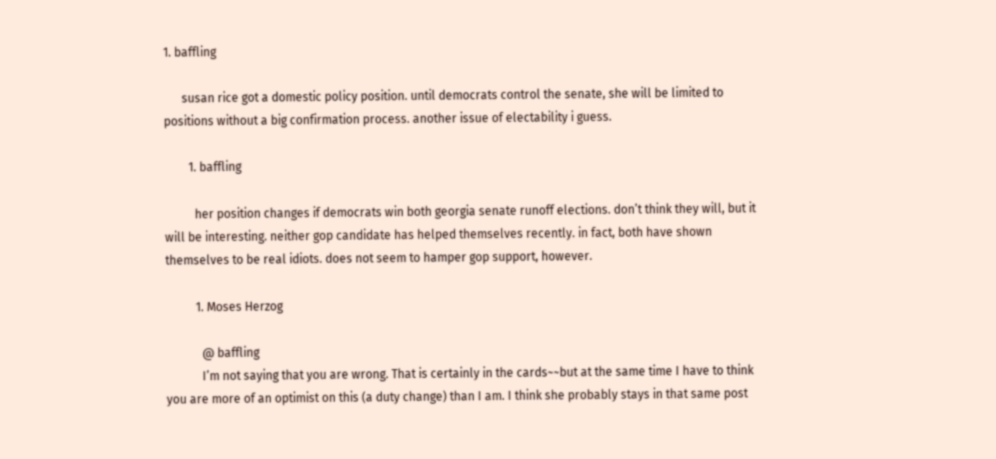1. baffling

      susan rice got a domestic policy position. until democrats control the senate, she will be limited to positions without a big confirmation process. another issue of electability i guess.

        1. baffling

          her position changes if democrats win both georgia senate runoff elections. don’t think they will, but it will be interesting. neither gop candidate has helped themselves recently. in fact, both have shown themselves to be real idiots. does not seem to hamper gop support, however.

          1. Moses Herzog

            @ baffling
            I’m not saying that you are wrong. That is certainly in the cards~~but at the same time I have to think you are more of an optimist on this (a duty change) than I am. I think she probably stays in that same post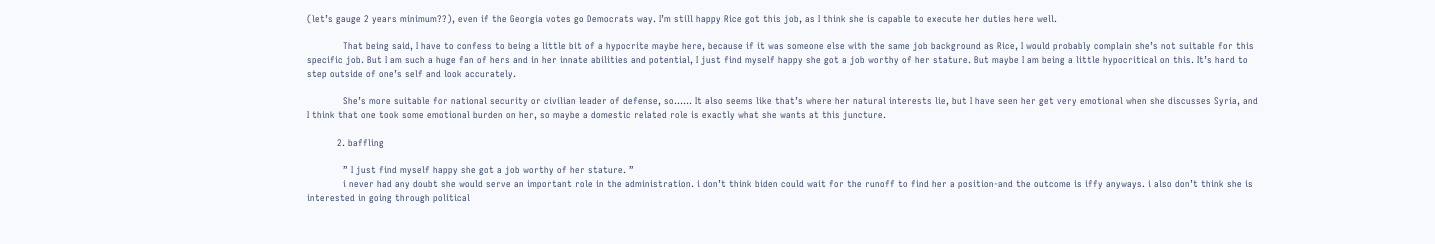(let’s gauge 2 years minimum??), even if the Georgia votes go Democrats way. I’m still happy Rice got this job, as I think she is capable to execute her duties here well.

            That being said, I have to confess to being a little bit of a hypocrite maybe here, because if it was someone else with the same job background as Rice, I would probably complain she’s not suitable for this specific job. But I am such a huge fan of hers and in her innate abilities and potential, I just find myself happy she got a job worthy of her stature. But maybe I am being a little hypocritical on this. It’s hard to step outside of one’s self and look accurately.

            She’s more suitable for national security or civilian leader of defense, so…… It also seems like that’s where her natural interests lie, but I have seen her get very emotional when she discusses Syria, and I think that one took some emotional burden on her, so maybe a domestic related role is exactly what she wants at this juncture.

          2. baffling

            ” I just find myself happy she got a job worthy of her stature. ”
            i never had any doubt she would serve an important role in the administration. i don’t think biden could wait for the runoff to find her a position-and the outcome is iffy anyways. i also don’t think she is interested in going through political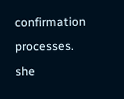confirmation processes. she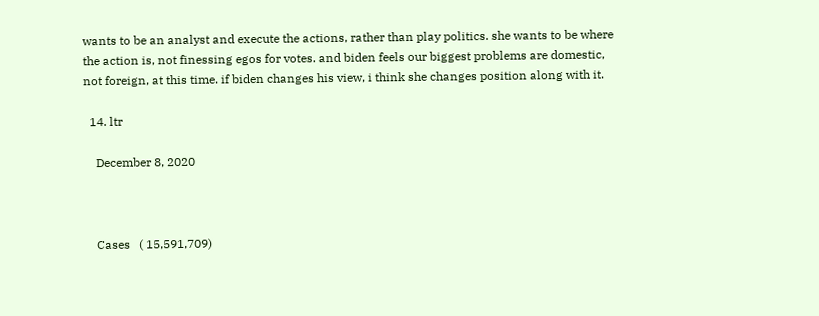wants to be an analyst and execute the actions, rather than play politics. she wants to be where the action is, not finessing egos for votes. and biden feels our biggest problems are domestic, not foreign, at this time. if biden changes his view, i think she changes position along with it.

  14. ltr

    December 8, 2020



    Cases   ( 15,591,709)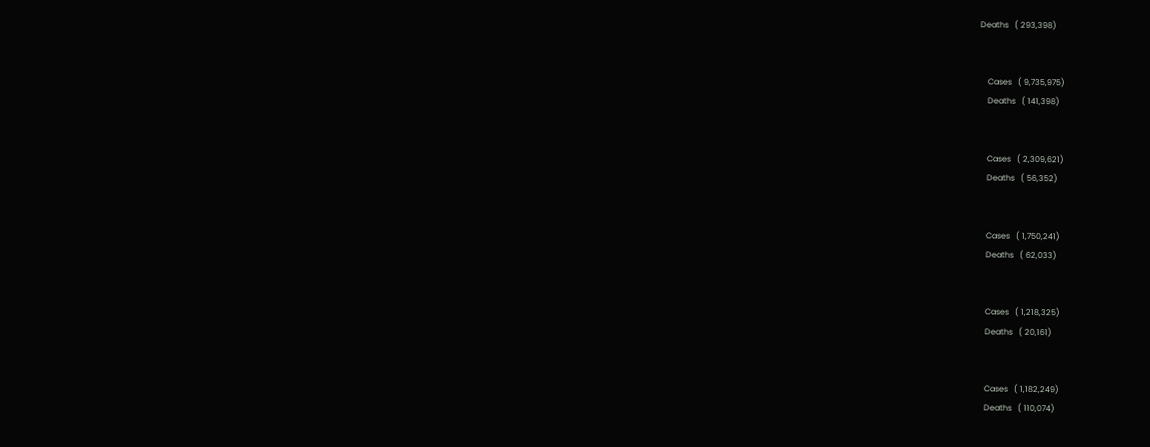Deaths   ( 293,398)


    Cases   ( 9,735,975)
    Deaths   ( 141,398)


    Cases   ( 2,309,621)
    Deaths   ( 56,352)


    Cases   ( 1,750,241)
    Deaths   ( 62,033)


    Cases   ( 1,218,325)
    Deaths   ( 20,161)


    Cases   ( 1,182,249)
    Deaths   ( 110,074)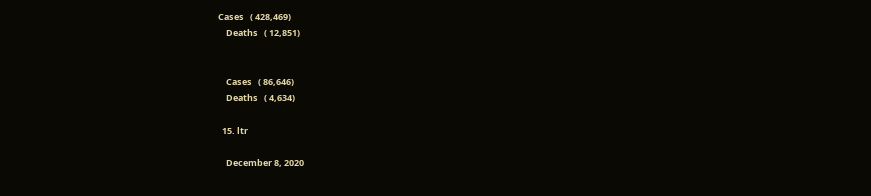Cases   ( 428,469)
    Deaths   ( 12,851)


    Cases   ( 86,646)
    Deaths   ( 4,634)

  15. ltr

    December 8, 2020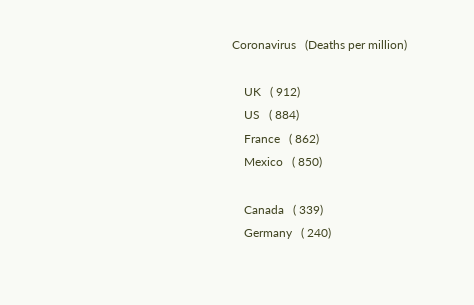Coronavirus   (Deaths per million)

    UK   ( 912)
    US   ( 884)
    France   ( 862)
    Mexico   ( 850)

    Canada   ( 339)
    Germany   ( 240)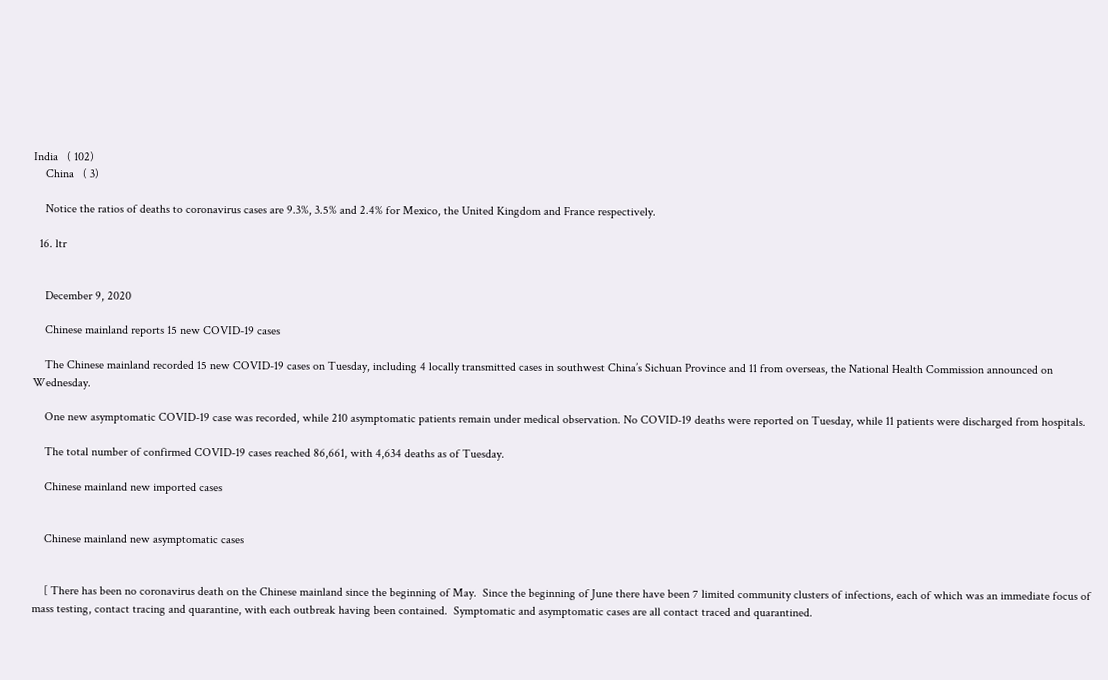India   ( 102)
    China   ( 3)

    Notice the ratios of deaths to coronavirus cases are 9.3%, 3.5% and 2.4% for Mexico, the United Kingdom and France respectively.

  16. ltr


    December 9, 2020

    Chinese mainland reports 15 new COVID-19 cases

    The Chinese mainland recorded 15 new COVID-19 cases on Tuesday, including 4 locally transmitted cases in southwest China’s Sichuan Province and 11 from overseas, the National Health Commission announced on Wednesday.

    One new asymptomatic COVID-19 case was recorded, while 210 asymptomatic patients remain under medical observation. No COVID-19 deaths were reported on Tuesday, while 11 patients were discharged from hospitals.

    The total number of confirmed COVID-19 cases reached 86,661, with 4,634 deaths as of Tuesday.

    Chinese mainland new imported cases


    Chinese mainland new asymptomatic cases


    [ There has been no coronavirus death on the Chinese mainland since the beginning of May.  Since the beginning of June there have been 7 limited community clusters of infections, each of which was an immediate focus of mass testing, contact tracing and quarantine, with each outbreak having been contained.  Symptomatic and asymptomatic cases are all contact traced and quarantined.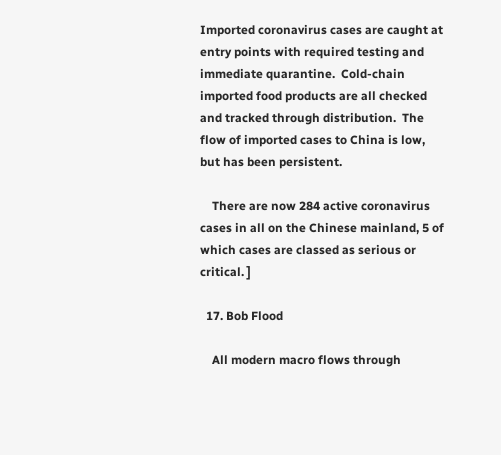Imported coronavirus cases are caught at entry points with required testing and immediate quarantine.  Cold-chain imported food products are all checked and tracked through distribution.  The flow of imported cases to China is low, but has been persistent.

    There are now 284 active coronavirus cases in all on the Chinese mainland, 5 of which cases are classed as serious or critical. ]

  17. Bob Flood

    All modern macro flows through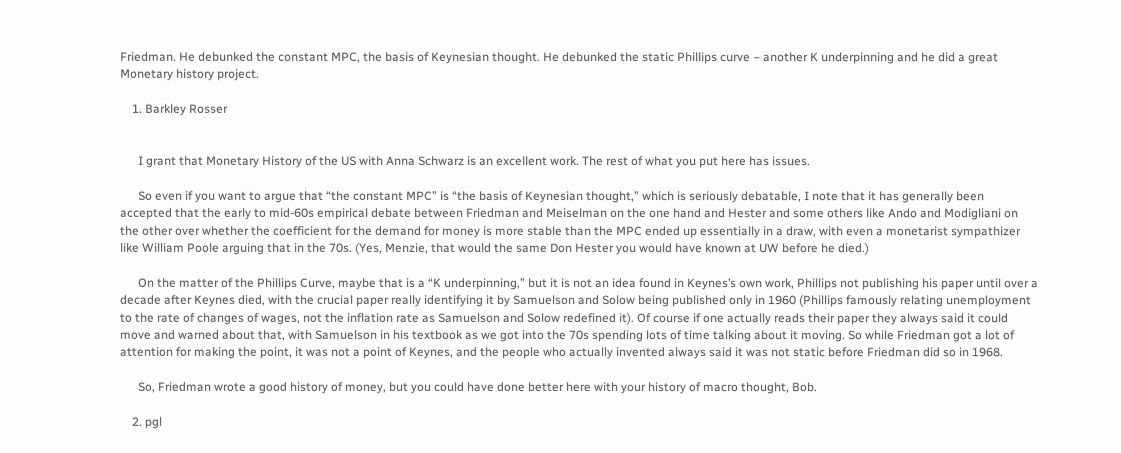Friedman. He debunked the constant MPC, the basis of Keynesian thought. He debunked the static Phillips curve – another K underpinning and he did a great Monetary history project.

    1. Barkley Rosser


      I grant that Monetary History of the US with Anna Schwarz is an excellent work. The rest of what you put here has issues.

      So even if you want to argue that “the constant MPC” is “the basis of Keynesian thought,” which is seriously debatable, I note that it has generally been accepted that the early to mid-60s empirical debate between Friedman and Meiselman on the one hand and Hester and some others like Ando and Modigliani on the other over whether the coefficient for the demand for money is more stable than the MPC ended up essentially in a draw, with even a monetarist sympathizer like William Poole arguing that in the 70s. (Yes, Menzie, that would the same Don Hester you would have known at UW before he died.)

      On the matter of the Phillips Curve, maybe that is a “K underpinning,” but it is not an idea found in Keynes’s own work, Phillips not publishing his paper until over a decade after Keynes died, with the crucial paper really identifying it by Samuelson and Solow being published only in 1960 (Phillips famously relating unemployment to the rate of changes of wages, not the inflation rate as Samuelson and Solow redefined it). Of course if one actually reads their paper they always said it could move and warned about that, with Samuelson in his textbook as we got into the 70s spending lots of time talking about it moving. So while Friedman got a lot of attention for making the point, it was not a point of Keynes, and the people who actually invented always said it was not static before Friedman did so in 1968.

      So, Friedman wrote a good history of money, but you could have done better here with your history of macro thought, Bob.

    2. pgl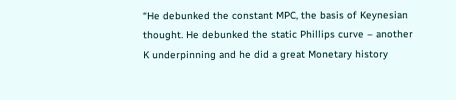“He debunked the constant MPC, the basis of Keynesian thought. He debunked the static Phillips curve – another K underpinning and he did a great Monetary history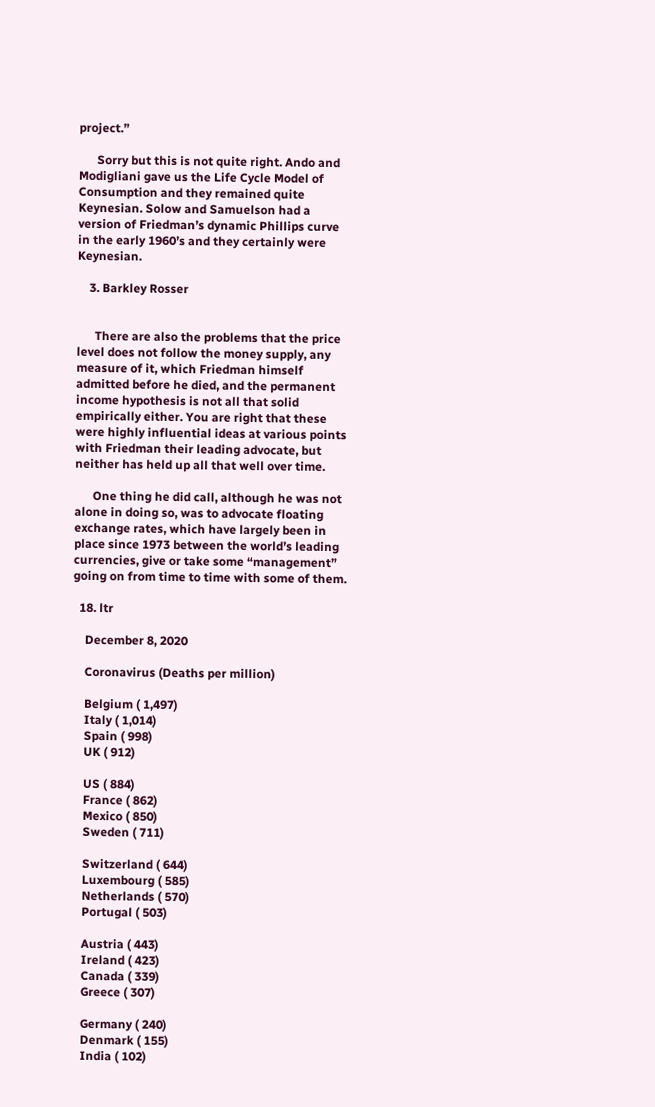project.”

      Sorry but this is not quite right. Ando and Modigliani gave us the Life Cycle Model of Consumption and they remained quite Keynesian. Solow and Samuelson had a version of Friedman’s dynamic Phillips curve in the early 1960’s and they certainly were Keynesian.

    3. Barkley Rosser


      There are also the problems that the price level does not follow the money supply, any measure of it, which Friedman himself admitted before he died, and the permanent income hypothesis is not all that solid empirically either. You are right that these were highly influential ideas at various points with Friedman their leading advocate, but neither has held up all that well over time.

      One thing he did call, although he was not alone in doing so, was to advocate floating exchange rates, which have largely been in place since 1973 between the world’s leading currencies, give or take some “management” going on from time to time with some of them.

  18. ltr

    December 8, 2020

    Coronavirus (Deaths per million)

    Belgium ( 1,497)
    Italy ( 1,014)
    Spain ( 998)
    UK ( 912)

    US ( 884)
    France ( 862)
    Mexico ( 850)
    Sweden ( 711)

    Switzerland ( 644)
    Luxembourg ( 585)
    Netherlands ( 570)
    Portugal ( 503)

    Austria ( 443)
    Ireland ( 423)
    Canada ( 339)
    Greece ( 307)

    Germany ( 240)
    Denmark ( 155)
    India ( 102)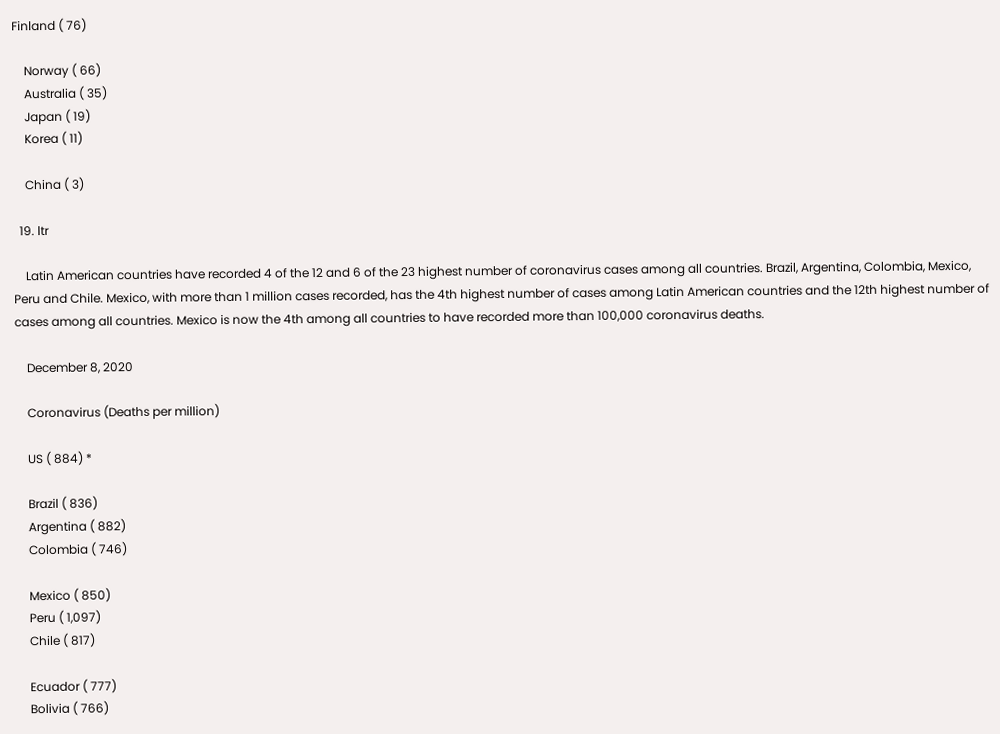Finland ( 76)

    Norway ( 66)
    Australia ( 35)
    Japan ( 19)
    Korea ( 11)

    China ( 3)

  19. ltr

    Latin American countries have recorded 4 of the 12 and 6 of the 23 highest number of coronavirus cases among all countries. Brazil, Argentina, Colombia, Mexico, Peru and Chile. Mexico, with more than 1 million cases recorded, has the 4th highest number of cases among Latin American countries and the 12th highest number of cases among all countries. Mexico is now the 4th among all countries to have recorded more than 100,000 coronavirus deaths.

    December 8, 2020

    Coronavirus (Deaths per million)

    US ( 884) *

    Brazil ( 836)
    Argentina ( 882)
    Colombia ( 746)

    Mexico ( 850)
    Peru ( 1,097)
    Chile ( 817)

    Ecuador ( 777)
    Bolivia ( 766)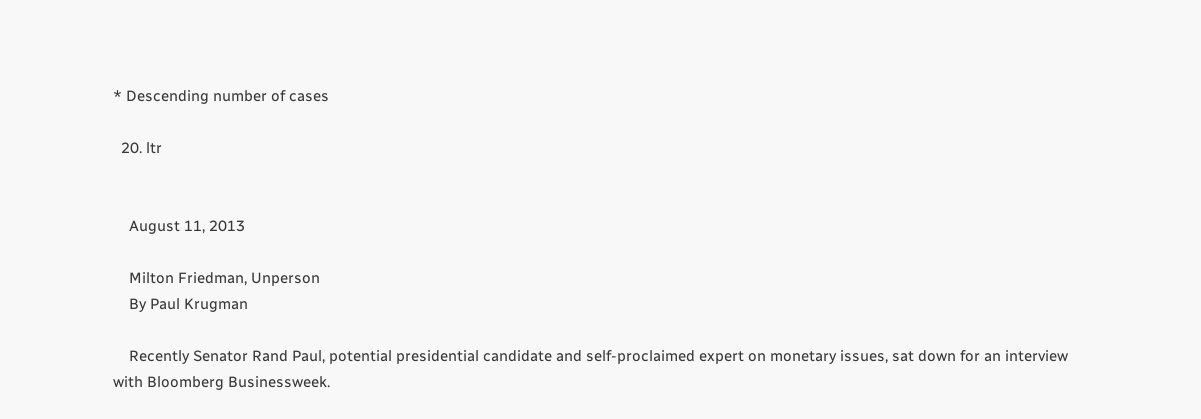* Descending number of cases

  20. ltr


    August 11, 2013

    Milton Friedman, Unperson
    By Paul Krugman

    Recently Senator Rand Paul, potential presidential candidate and self-proclaimed expert on monetary issues, sat down for an interview with Bloomberg Businessweek.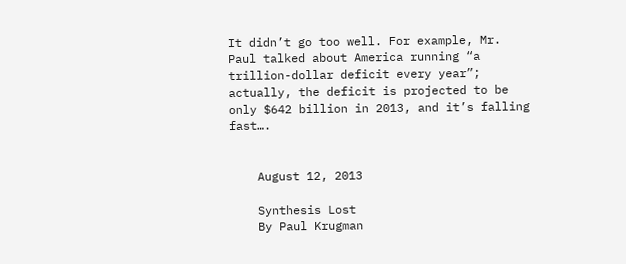It didn’t go too well. For example, Mr. Paul talked about America running “a trillion-dollar deficit every year”; actually, the deficit is projected to be only $642 billion in 2013, and it’s falling fast….


    August 12, 2013

    Synthesis Lost
    By Paul Krugman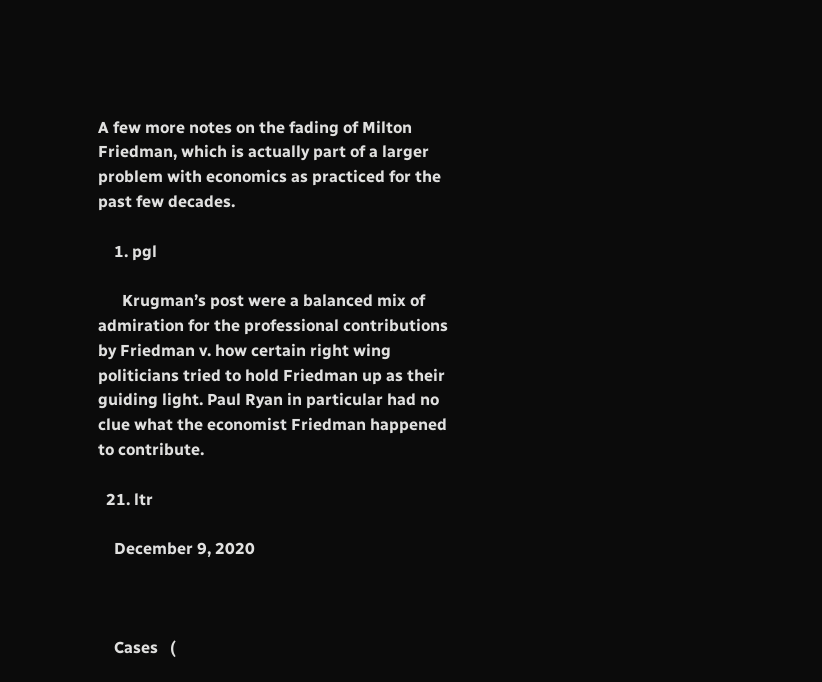A few more notes on the fading of Milton Friedman, which is actually part of a larger problem with economics as practiced for the past few decades.

    1. pgl

      Krugman’s post were a balanced mix of admiration for the professional contributions by Friedman v. how certain right wing politicians tried to hold Friedman up as their guiding light. Paul Ryan in particular had no clue what the economist Friedman happened to contribute.

  21. ltr

    December 9, 2020



    Cases   (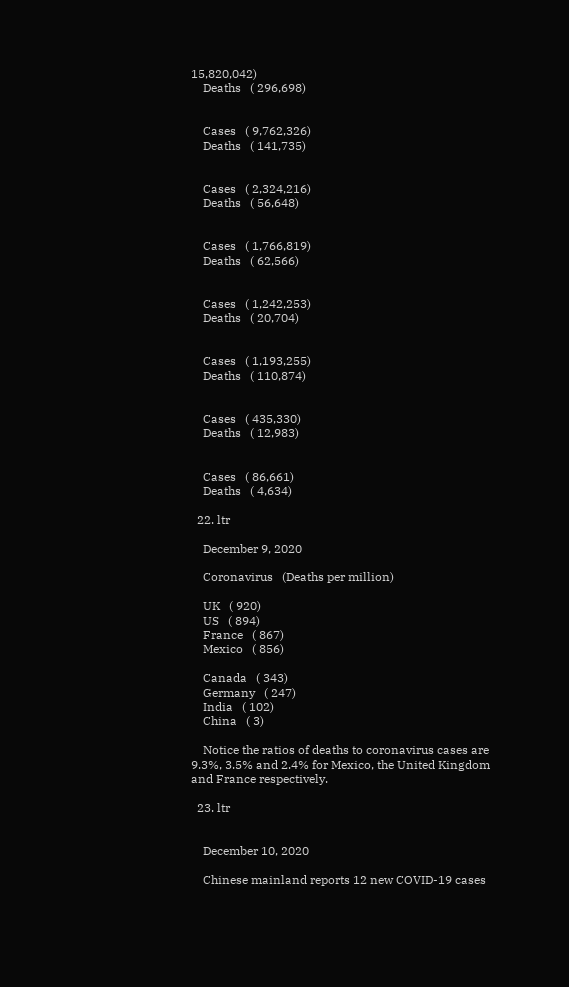15,820,042)
    Deaths   ( 296,698)


    Cases   ( 9,762,326)
    Deaths   ( 141,735)


    Cases   ( 2,324,216)
    Deaths   ( 56,648)


    Cases   ( 1,766,819)
    Deaths   ( 62,566)


    Cases   ( 1,242,253)
    Deaths   ( 20,704)


    Cases   ( 1,193,255)
    Deaths   ( 110,874)


    Cases   ( 435,330)
    Deaths   ( 12,983)


    Cases   ( 86,661)
    Deaths   ( 4,634)

  22. ltr

    December 9, 2020

    Coronavirus   (Deaths per million)

    UK   ( 920)
    US   ( 894)
    France   ( 867)
    Mexico   ( 856)

    Canada   ( 343)
    Germany   ( 247)
    India   ( 102)
    China   ( 3)

    Notice the ratios of deaths to coronavirus cases are 9.3%, 3.5% and 2.4% for Mexico, the United Kingdom and France respectively.

  23. ltr


    December 10, 2020

    Chinese mainland reports 12 new COVID-19 cases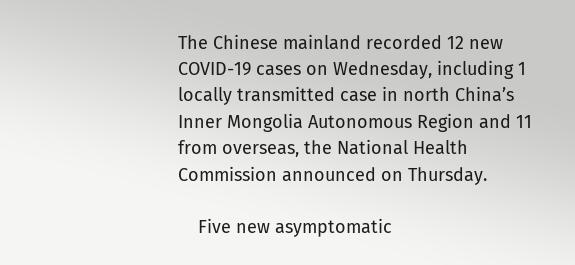The Chinese mainland recorded 12 new COVID-19 cases on Wednesday, including 1 locally transmitted case in north China’s Inner Mongolia Autonomous Region and 11 from overseas, the National Health Commission announced on Thursday.

    Five new asymptomatic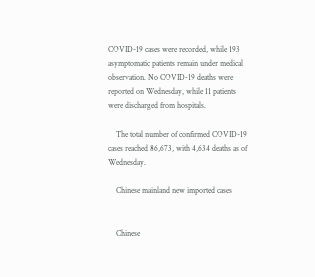COVID-19 cases were recorded, while 193 asymptomatic patients remain under medical observation. No COVID-19 deaths were reported on Wednesday, while 11 patients were discharged from hospitals.

    The total number of confirmed COVID-19 cases reached 86,673, with 4,634 deaths as of Wednesday.

    Chinese mainland new imported cases


    Chinese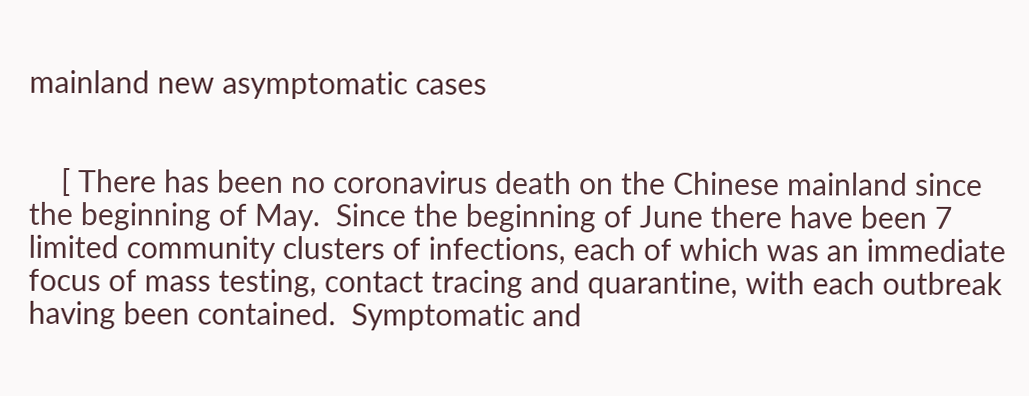mainland new asymptomatic cases


    [ There has been no coronavirus death on the Chinese mainland since the beginning of May.  Since the beginning of June there have been 7 limited community clusters of infections, each of which was an immediate focus of mass testing, contact tracing and quarantine, with each outbreak having been contained.  Symptomatic and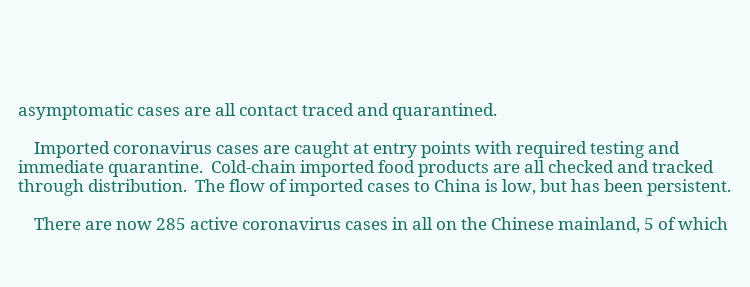asymptomatic cases are all contact traced and quarantined.

    Imported coronavirus cases are caught at entry points with required testing and immediate quarantine.  Cold-chain imported food products are all checked and tracked through distribution.  The flow of imported cases to China is low, but has been persistent.

    There are now 285 active coronavirus cases in all on the Chinese mainland, 5 of which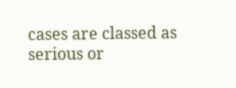cases are classed as serious or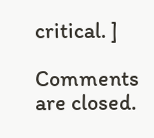critical. ]

Comments are closed.